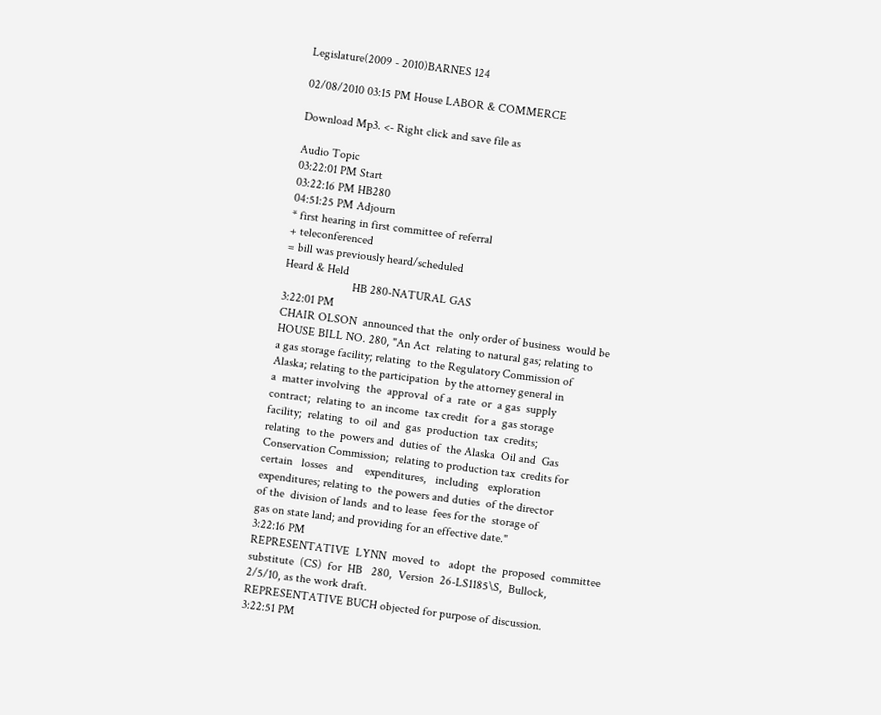Legislature(2009 - 2010)BARNES 124

02/08/2010 03:15 PM House LABOR & COMMERCE

Download Mp3. <- Right click and save file as

Audio Topic
03:22:01 PM Start
03:22:16 PM HB280
04:51:25 PM Adjourn
* first hearing in first committee of referral
+ teleconferenced
= bill was previously heard/scheduled
Heard & Held
                       HB 280-NATURAL GAS
3:22:01 PM
CHAIR OLSON  announced that the  only order of business  would be
HOUSE BILL NO. 280, "An Act  relating to natural gas; relating to
a gas storage facility; relating  to the Regulatory Commission of
Alaska; relating to the participation  by the attorney general in
a  matter involving  the  approval  of a  rate  or  a gas  supply
contract;  relating to  an income  tax credit  for a  gas storage
facility;  relating  to  oil  and  gas  production  tax  credits;
relating  to the  powers and  duties of  the Alaska  Oil and  Gas
Conservation Commission;  relating to production tax  credits for
certain   losses   and    expenditures,   including   exploration
expenditures; relating to  the powers and duties  of the director
of the  division of lands  and to lease  fees for the  storage of
gas on state land; and providing for an effective date."
3:22:16 PM
REPRESENTATIVE  LYNN  moved  to   adopt  the  proposed  committee
substitute  (CS)  for  HB   280,  Version  26-LS1185\S,  Bullock,
2/5/10, as the work draft.
REPRESENTATIVE BUCH objected for purpose of discussion.
3:22:51 PM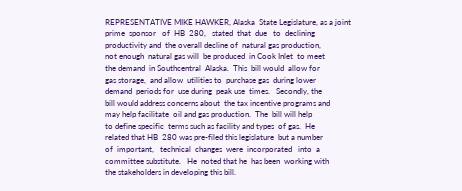REPRESENTATIVE MIKE HAWKER, Alaska  State Legislature, as a joint
prime  sponsor   of  HB  280,   stated  that  due   to  declining
productivity and  the overall decline of  natural gas production,
not enough  natural gas will  be produced  in Cook Inlet  to meet
the demand  in Southcentral  Alaska.  This  bill would  allow for
gas storage,  and allow  utilities to  purchase gas  during lower
demand  periods for  use during  peak use  times.   Secondly, the
bill would address concerns about  the tax incentive programs and
may help facilitate  oil and gas production.  The  bill will help
to define specific  terms such as facility and types  of gas.  He
related that HB  280 was pre-filed this legislature  but a number
of  important,   technical  changes  were  incorporated   into  a
committee substitute.   He  noted that he  has been  working with
the stakeholders in developing this bill.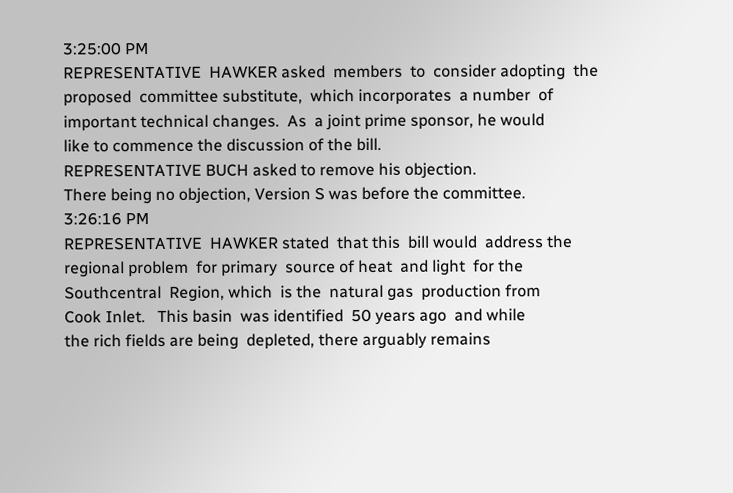3:25:00 PM
REPRESENTATIVE  HAWKER asked  members  to  consider adopting  the
proposed  committee substitute,  which incorporates  a number  of
important technical changes.  As  a joint prime sponsor, he would
like to commence the discussion of the bill.
REPRESENTATIVE BUCH asked to remove his objection.
There being no objection, Version S was before the committee.
3:26:16 PM
REPRESENTATIVE  HAWKER stated  that this  bill would  address the
regional problem  for primary  source of heat  and light  for the
Southcentral  Region, which  is the  natural gas  production from
Cook Inlet.   This basin  was identified  50 years ago  and while
the rich fields are being  depleted, there arguably remains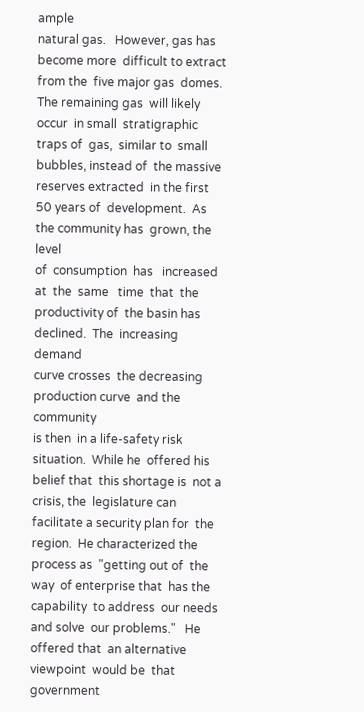ample
natural gas.   However, gas has become more  difficult to extract
from the  five major gas  domes.   The remaining gas  will likely
occur  in small  stratigraphic  traps of  gas,  similar to  small
bubbles, instead of  the massive reserves extracted  in the first
50 years of  development.  As the community has  grown, the level
of  consumption  has   increased  at  the  same   time  that  the
productivity of  the basin has  declined.  The  increasing demand
curve crosses  the decreasing production curve  and the community
is then  in a life-safety risk  situation.  While he  offered his
belief that  this shortage is  not a crisis, the  legislature can
facilitate a security plan for  the region.  He characterized the
process as  "getting out of  the way  of enterprise that  has the
capability  to address  our needs  and solve  our problems."   He
offered that  an alternative viewpoint  would be  that government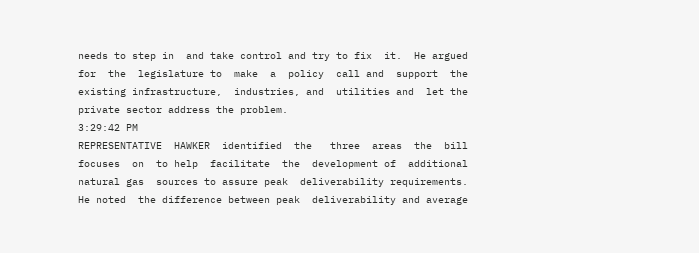needs to step in  and take control and try to fix  it.  He argued
for  the  legislature to  make  a  policy  call and  support  the
existing infrastructure,  industries, and  utilities and  let the
private sector address the problem.
3:29:42 PM
REPRESENTATIVE  HAWKER  identified  the   three  areas  the  bill
focuses  on  to help  facilitate  the  development of  additional
natural gas  sources to assure peak  deliverability requirements.
He noted  the difference between peak  deliverability and average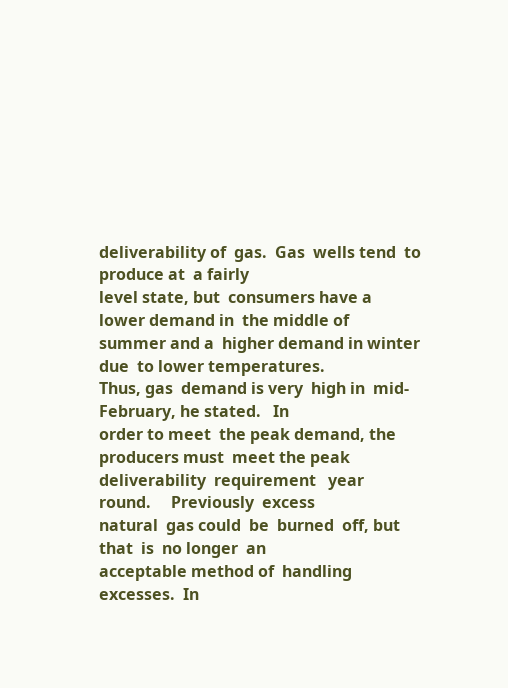deliverability of  gas.  Gas  wells tend  to produce at  a fairly
level state, but  consumers have a lower demand in  the middle of
summer and a  higher demand in winter due  to lower temperatures.
Thus, gas  demand is very  high in  mid-February, he stated.   In
order to meet  the peak demand, the producers must  meet the peak
deliverability  requirement   year  round.     Previously  excess
natural  gas could  be  burned  off, but  that  is  no longer  an
acceptable method of  handling excesses.  In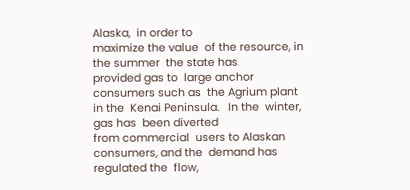Alaska,  in order to
maximize the value  of the resource, in the summer  the state has
provided gas to  large anchor consumers such as  the Agrium plant
in the  Kenai Peninsula.   In the  winter, gas has  been diverted
from commercial  users to Alaskan  consumers, and the  demand has
regulated the  flow,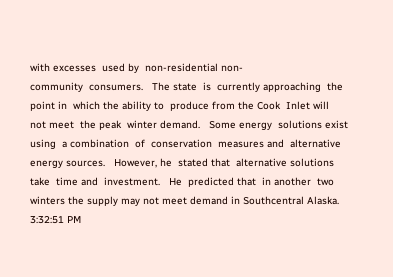with excesses  used by  non-residential non-
community  consumers.   The state  is  currently approaching  the
point in  which the ability to  produce from the Cook  Inlet will
not meet  the peak  winter demand.   Some energy  solutions exist
using  a combination  of  conservation  measures and  alternative
energy sources.   However, he  stated that  alternative solutions
take  time and  investment.   He  predicted that  in another  two
winters the supply may not meet demand in Southcentral Alaska.
3:32:51 PM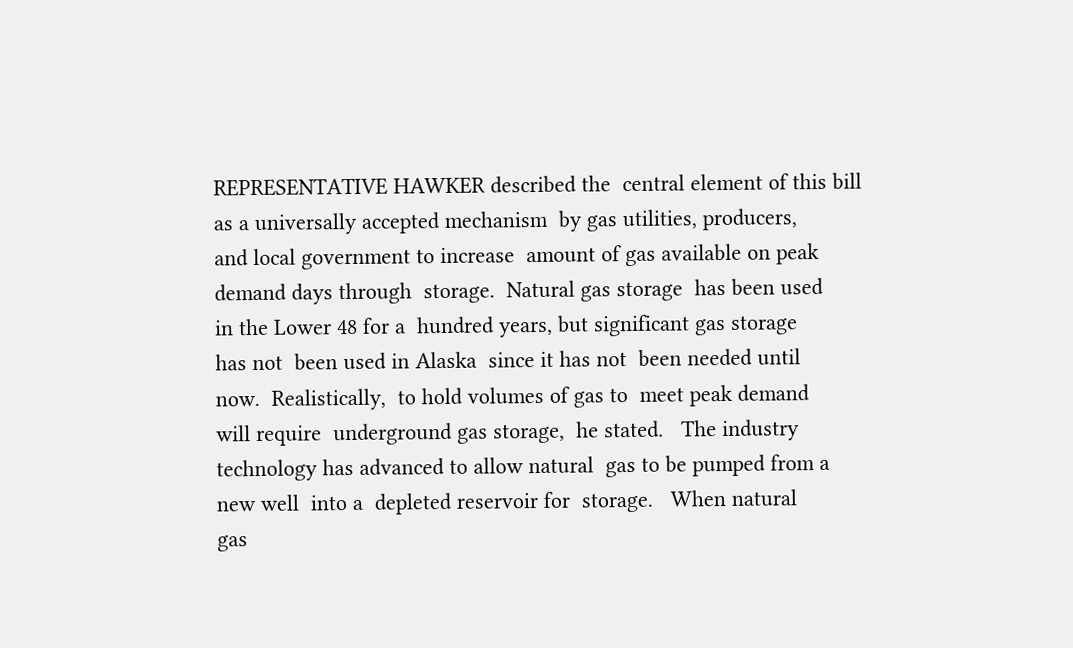REPRESENTATIVE HAWKER described the  central element of this bill
as a universally accepted mechanism  by gas utilities, producers,
and local government to increase  amount of gas available on peak
demand days through  storage.  Natural gas storage  has been used
in the Lower 48 for a  hundred years, but significant gas storage
has not  been used in Alaska  since it has not  been needed until
now.  Realistically,  to hold volumes of gas to  meet peak demand
will require  underground gas storage,  he stated.   The industry
technology has advanced to allow natural  gas to be pumped from a
new well  into a  depleted reservoir for  storage.   When natural
gas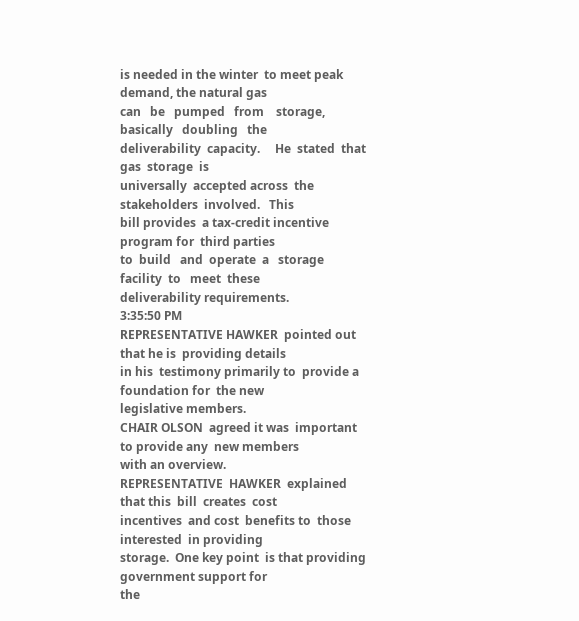is needed in the winter  to meet peak demand, the natural gas
can   be   pumped   from    storage,   basically   doubling   the
deliverability  capacity.     He  stated  that   gas  storage  is
universally  accepted across  the  stakeholders  involved.   This
bill provides  a tax-credit incentive  program for  third parties
to  build   and  operate  a   storage  facility  to   meet  these
deliverability requirements.
3:35:50 PM
REPRESENTATIVE HAWKER  pointed out  that he is  providing details
in his  testimony primarily to  provide a foundation for  the new
legislative members.
CHAIR OLSON  agreed it was  important to provide any  new members
with an overview.
REPRESENTATIVE  HAWKER  explained  that this  bill  creates  cost
incentives  and cost  benefits to  those interested  in providing
storage.  One key point  is that providing government support for
the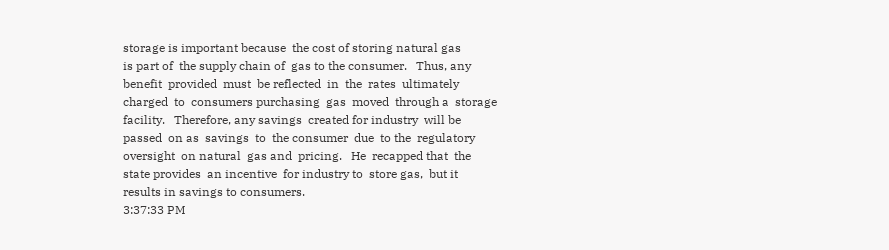storage is important because  the cost of storing natural gas
is part of  the supply chain of  gas to the consumer.   Thus, any
benefit  provided  must  be reflected  in  the  rates  ultimately
charged  to  consumers purchasing  gas  moved  through a  storage
facility.   Therefore, any savings  created for industry  will be
passed  on as  savings  to  the consumer  due  to the  regulatory
oversight  on natural  gas and  pricing.   He  recapped that  the
state provides  an incentive  for industry to  store gas,  but it
results in savings to consumers.
3:37:33 PM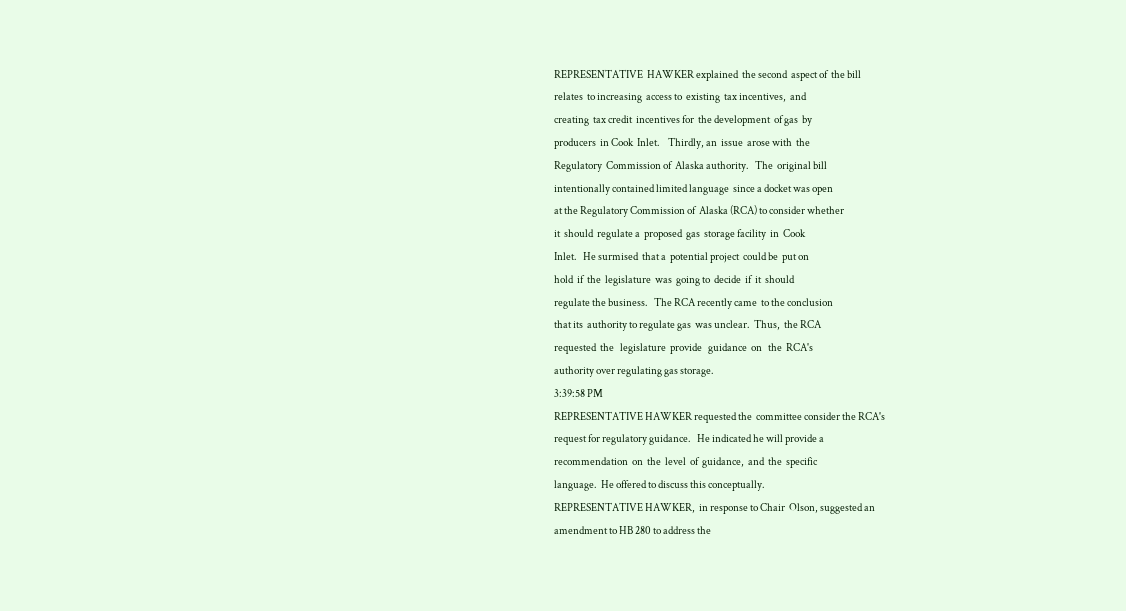REPRESENTATIVE  HAWKER explained  the second  aspect of  the bill
relates  to increasing  access to  existing  tax incentives,  and
creating  tax credit  incentives for  the development  of gas  by
producers  in Cook  Inlet.    Thirdly, an  issue  arose with  the
Regulatory  Commission of  Alaska authority.   The  original bill
intentionally contained limited language  since a docket was open
at the Regulatory Commission of  Alaska (RCA) to consider whether
it  should  regulate a  proposed  gas  storage facility  in  Cook
Inlet.   He surmised  that a  potential project  could be  put on
hold  if  the  legislature  was  going to  decide  if  it  should
regulate the business.   The RCA recently came  to the conclusion
that its  authority to regulate gas  was unclear.  Thus,  the RCA
requested  the   legislature  provide   guidance  on   the  RCA's
authority over regulating gas storage.
3:39:58 PM
REPRESENTATIVE HAWKER requested the  committee consider the RCA's
request for regulatory guidance.   He indicated he will provide a
recommendation  on  the  level  of  guidance,  and  the  specific
language.  He offered to discuss this conceptually.
REPRESENTATIVE HAWKER,  in response to Chair  Olson, suggested an
amendment to HB 280 to address the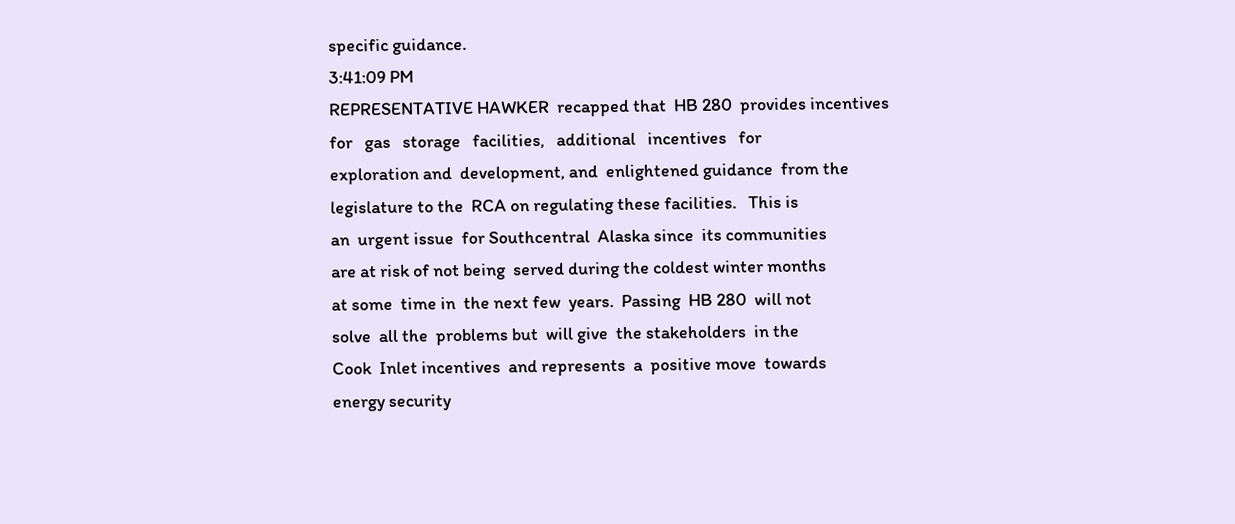specific guidance.
3:41:09 PM
REPRESENTATIVE HAWKER  recapped that  HB 280  provides incentives
for   gas   storage   facilities,   additional   incentives   for
exploration and  development, and  enlightened guidance  from the
legislature to the  RCA on regulating these facilities.   This is
an  urgent issue  for Southcentral  Alaska since  its communities
are at risk of not being  served during the coldest winter months
at some  time in  the next few  years.  Passing  HB 280  will not
solve  all the  problems but  will give  the stakeholders  in the
Cook  Inlet incentives  and represents  a  positive move  towards
energy security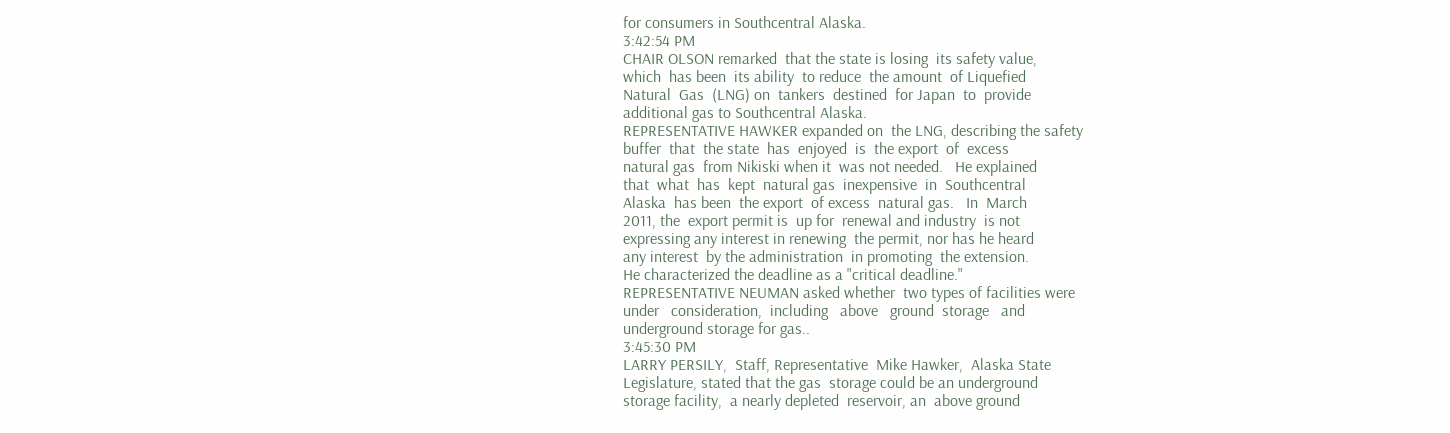for consumers in Southcentral Alaska.
3:42:54 PM
CHAIR OLSON remarked  that the state is losing  its safety value,
which  has been  its ability  to reduce  the amount  of Liquefied
Natural  Gas  (LNG) on  tankers  destined  for Japan  to  provide
additional gas to Southcentral Alaska.
REPRESENTATIVE HAWKER expanded on  the LNG, describing the safety
buffer  that  the state  has  enjoyed  is  the export  of  excess
natural gas  from Nikiski when it  was not needed.   He explained
that  what  has  kept  natural gas  inexpensive  in  Southcentral
Alaska  has been  the export  of excess  natural gas.   In  March
2011, the  export permit is  up for  renewal and industry  is not
expressing any interest in renewing  the permit, nor has he heard
any interest  by the administration  in promoting  the extension.
He characterized the deadline as a "critical deadline."
REPRESENTATIVE NEUMAN asked whether  two types of facilities were
under   consideration,  including   above   ground  storage   and
underground storage for gas..
3:45:30 PM
LARRY PERSILY,  Staff, Representative  Mike Hawker,  Alaska State
Legislature, stated that the gas  storage could be an underground
storage facility,  a nearly depleted  reservoir, an  above ground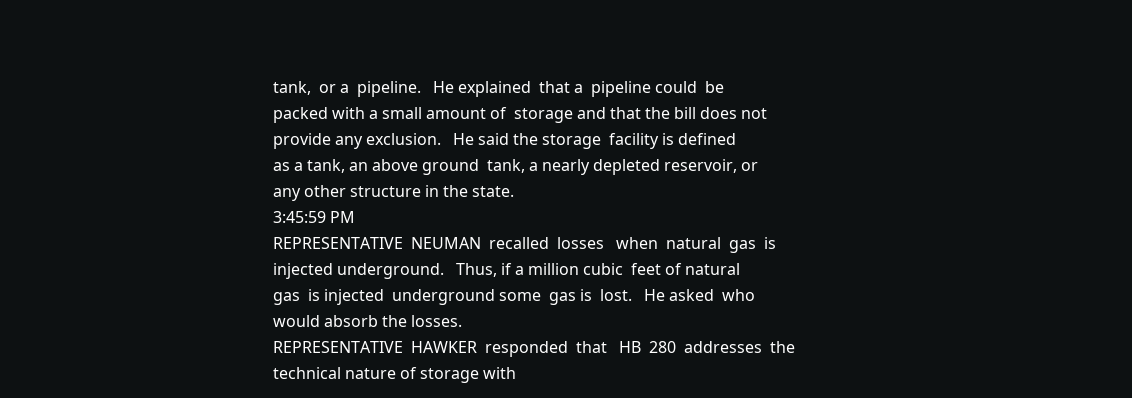tank,  or a  pipeline.   He explained  that a  pipeline could  be
packed with a small amount of  storage and that the bill does not
provide any exclusion.   He said the storage  facility is defined
as a tank, an above ground  tank, a nearly depleted reservoir, or
any other structure in the state.
3:45:59 PM
REPRESENTATIVE  NEUMAN  recalled  losses   when  natural  gas  is
injected underground.   Thus, if a million cubic  feet of natural
gas  is injected  underground some  gas is  lost.   He asked  who
would absorb the losses.
REPRESENTATIVE  HAWKER  responded  that   HB  280  addresses  the
technical nature of storage with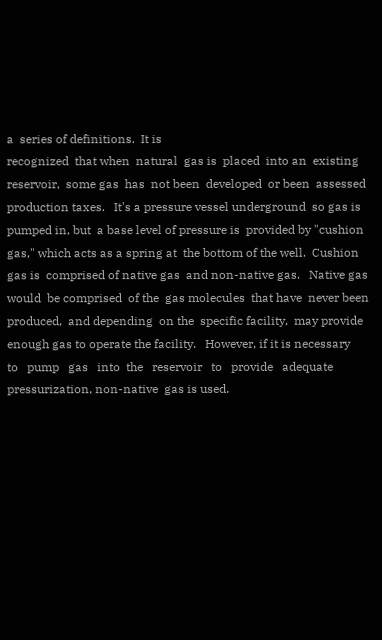a  series of definitions.  It is
recognized  that when  natural  gas is  placed  into an  existing
reservoir,  some gas  has  not been  developed  or been  assessed
production taxes.   It's a pressure vessel underground  so gas is
pumped in, but  a base level of pressure is  provided by "cushion
gas," which acts as a spring at  the bottom of the well.  Cushion
gas is  comprised of native gas  and non-native gas.   Native gas
would  be comprised  of the  gas molecules  that have  never been
produced,  and depending  on the  specific facility,  may provide
enough gas to operate the facility.   However, if it is necessary
to   pump   gas   into  the   reservoir   to   provide   adequate
pressurization, non-native  gas is used.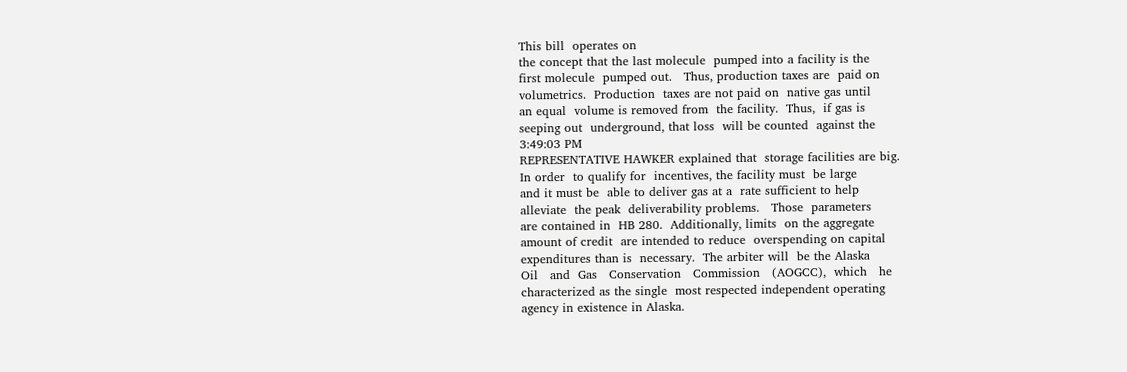This bill  operates on
the concept that the last molecule  pumped into a facility is the
first molecule  pumped out.   Thus, production taxes are  paid on
volumetrics.  Production  taxes are not paid on  native gas until
an equal  volume is removed from  the facility.  Thus,  if gas is
seeping out  underground, that loss  will be counted  against the
3:49:03 PM
REPRESENTATIVE HAWKER explained that  storage facilities are big.
In order  to qualify for  incentives, the facility must  be large
and it must be  able to deliver gas at a  rate sufficient to help
alleviate  the peak  deliverability problems.   Those  parameters
are contained in  HB 280.  Additionally, limits  on the aggregate
amount of credit  are intended to reduce  overspending on capital
expenditures than is  necessary.  The arbiter will  be the Alaska
Oil   and  Gas   Conservation   Commission   (AOGCC),  which   he
characterized as the single  most respected independent operating
agency in existence in Alaska.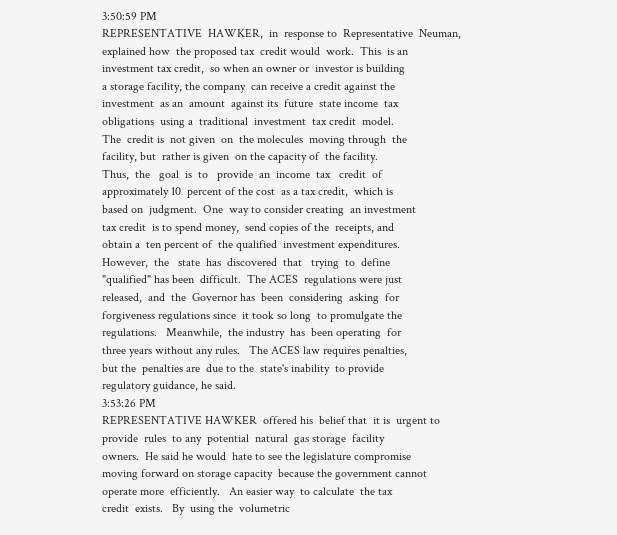3:50:59 PM
REPRESENTATIVE  HAWKER,  in  response to  Representative  Neuman,
explained how  the proposed tax  credit would  work.  This  is an
investment tax credit,  so when an owner or  investor is building
a storage facility, the company  can receive a credit against the
investment  as an  amount  against its  future  state income  tax
obligations  using a  traditional  investment  tax credit  model.
The  credit is  not given  on  the molecules  moving through  the
facility, but  rather is given  on the capacity of  the facility.
Thus,  the   goal  is  to   provide  an  income  tax   credit  of
approximately 10  percent of the cost  as a tax credit,  which is
based on  judgment.  One  way to consider creating  an investment
tax credit  is to spend money,  send copies of the  receipts, and
obtain a  ten percent of  the qualified  investment expenditures.
However,  the   state  has  discovered  that   trying  to  define
"qualified" has been  difficult.  The ACES  regulations were just
released,  and  the  Governor has  been  considering  asking  for
forgiveness regulations since  it took so long  to promulgate the
regulations.   Meanwhile,  the industry  has  been operating  for
three years without any rules.   The ACES law requires penalties,
but the  penalties are  due to the  state's inability  to provide
regulatory guidance, he said.
3:53:26 PM
REPRESENTATIVE HAWKER  offered his  belief that  it is  urgent to
provide  rules  to any  potential  natural  gas storage  facility
owners.  He said he would  hate to see the legislature compromise
moving forward on storage capacity  because the government cannot
operate more  efficiently.   An easier way  to calculate  the tax
credit  exists.   By  using the  volumetric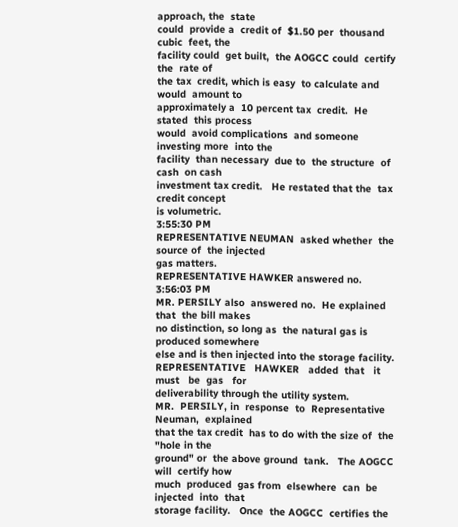approach, the  state
could  provide a  credit of  $1.50 per  thousand cubic  feet, the
facility could  get built,  the AOGCC could  certify the  rate of
the tax  credit, which is easy  to calculate and would  amount to
approximately a  10 percent tax  credit.  He stated  this process
would  avoid complications  and someone  investing more  into the
facility  than necessary  due to  the structure  of cash  on cash
investment tax credit.   He restated that the  tax credit concept
is volumetric.
3:55:30 PM
REPRESENTATIVE NEUMAN  asked whether  the source of  the injected
gas matters.
REPRESENTATIVE HAWKER answered no.
3:56:03 PM
MR. PERSILY also  answered no.  He explained that  the bill makes
no distinction, so long as  the natural gas is produced somewhere
else and is then injected into the storage facility.
REPRESENTATIVE   HAWKER   added  that   it   must   be  gas   for
deliverability through the utility system.
MR.  PERSILY, in  response  to  Representative Neuman,  explained
that the tax credit  has to do with the size of  the "hole in the
ground" or  the above ground  tank.   The AOGCC will  certify how
much  produced  gas from  elsewhere  can  be injected  into  that
storage facility.   Once  the AOGCC  certifies the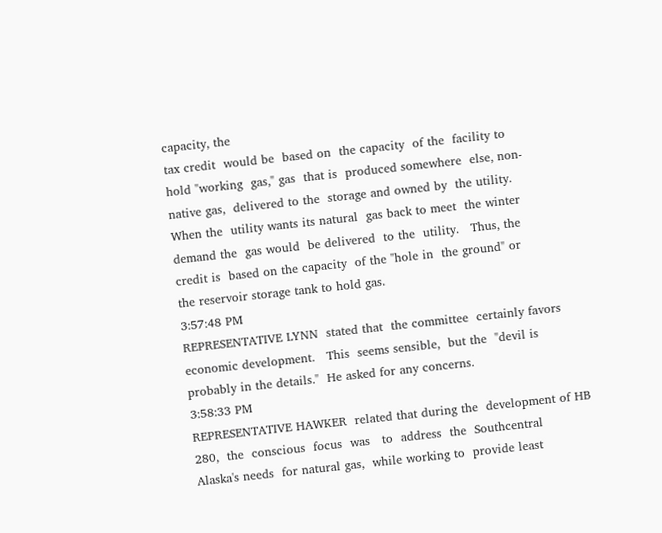capacity, the
tax credit  would be  based on  the capacity  of the  facility to
hold "working  gas," gas  that is  produced somewhere  else, non-
native gas,  delivered to the  storage and owned by  the utility.
When the  utility wants its natural  gas back to meet  the winter
demand the  gas would  be delivered  to the  utility.   Thus, the
credit is  based on the capacity  of the "hole in  the ground" or
the reservoir storage tank to hold gas.
3:57:48 PM
REPRESENTATIVE LYNN  stated that  the committee  certainly favors
economic development.   This  seems sensible,  but the  "devil is
probably in the details."  He asked for any concerns.
3:58:33 PM
REPRESENTATIVE HAWKER  related that during the  development of HB
280,  the  conscious  focus  was   to  address  the  Southcentral
Alaska's needs  for natural gas,  while working to  provide least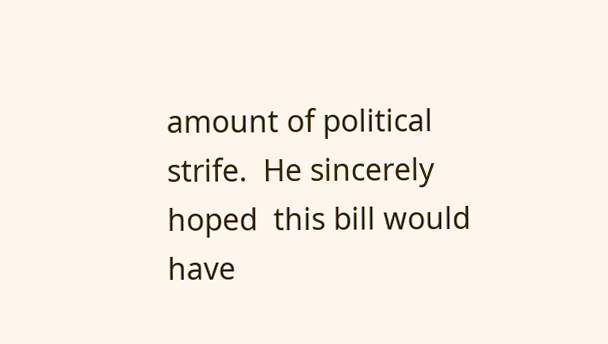amount of political  strife.  He sincerely hoped  this bill would
have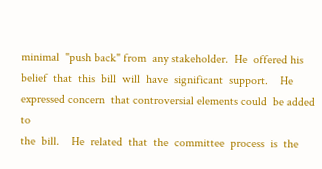minimal  "push back" from  any stakeholder.  He  offered his
belief  that  this  bill  will  have  significant  support.    He
expressed concern  that controversial elements could  be added to
the  bill.    He  related  that  the  committee  process  is  the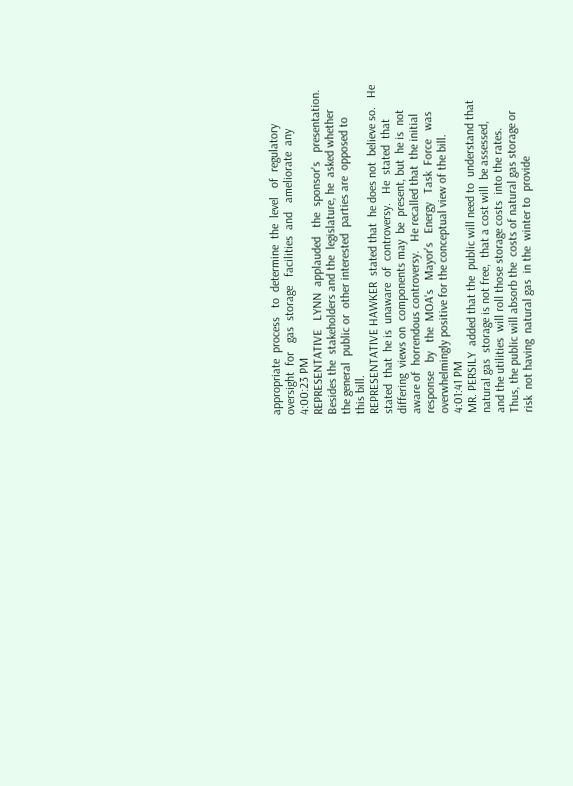appropriate  process   to  determine  the  level   of  regulatory
oversight  for   gas  storage   facilities  and   ameliorate  any
4:00:23 PM
REPRESENTATIVE   LYNN  applauded   the  sponsor's   presentation.
Besides the  stakeholders and the  legislature, he  asked whether
the general  public or  other interested  parties are  opposed to
this bill.
REPRESENTATIVE HAWKER  stated that  he does not  believe so.   He
stated  that  he is  unaware  of  controversy.   He  stated  that
differing  views on  components may  be  present, but  he is  not
aware of  horrendous controversy.   He recalled that  the initial
response   by   the  MOA's   Mayor's   Energy   Task  Force   was
overwhelmingly positive for the conceptual view of the bill.
4:01:41 PM
MR. PERSILY  added that the  public will need to  understand that
natural gas  storage is not free,  that a cost will  be assessed,
and the utilities  will roll those storage costs  into the rates.
Thus, the public will absorb the  costs of natural gas storage or
risk  not having  natural gas  in the  winter to  provide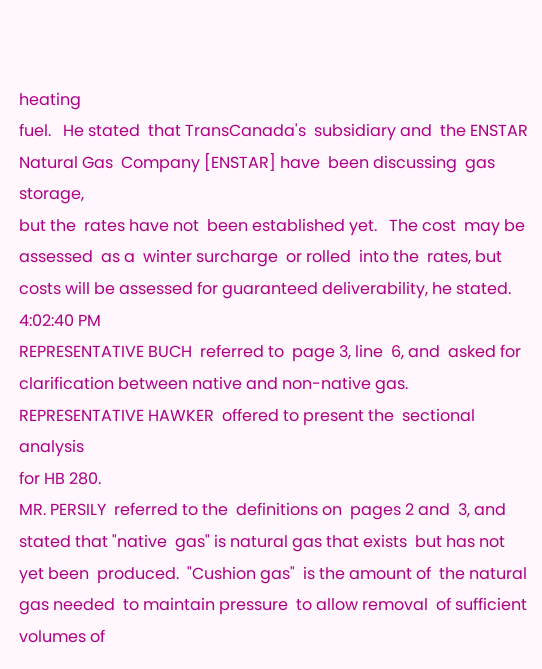heating
fuel.   He stated  that TransCanada's  subsidiary and  the ENSTAR
Natural Gas  Company [ENSTAR] have  been discussing  gas storage,
but the  rates have not  been established yet.   The cost  may be
assessed  as a  winter surcharge  or rolled  into the  rates, but
costs will be assessed for guaranteed deliverability, he stated.
4:02:40 PM
REPRESENTATIVE BUCH  referred to  page 3, line  6, and  asked for
clarification between native and non-native gas.
REPRESENTATIVE HAWKER  offered to present the  sectional analysis
for HB 280.
MR. PERSILY  referred to the  definitions on  pages 2 and  3, and
stated that "native  gas" is natural gas that exists  but has not
yet been  produced.  "Cushion gas"  is the amount of  the natural
gas needed  to maintain pressure  to allow removal  of sufficient
volumes of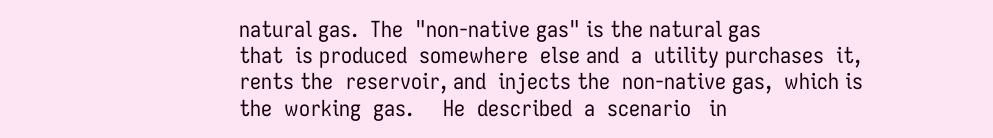natural gas.  The  "non-native gas" is the natural gas
that  is produced  somewhere  else and  a  utility purchases  it,
rents the  reservoir, and  injects the  non-native gas,  which is
the  working  gas.     He  described  a  scenario   in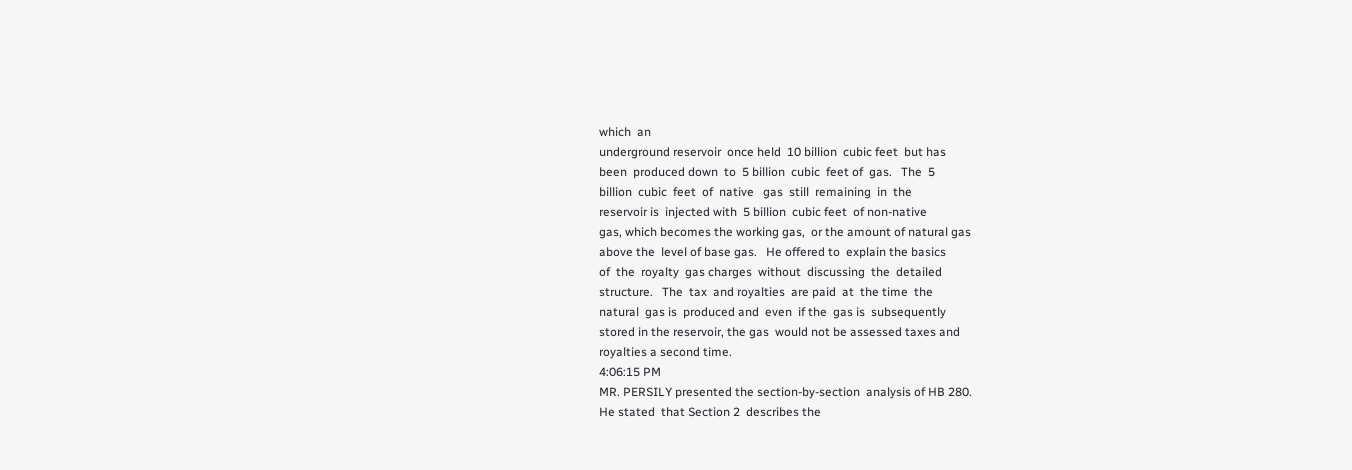which  an
underground reservoir  once held  10 billion  cubic feet  but has
been  produced down  to  5 billion  cubic  feet of  gas.   The  5
billion  cubic  feet  of  native   gas  still  remaining  in  the
reservoir is  injected with  5 billion  cubic feet  of non-native
gas, which becomes the working gas,  or the amount of natural gas
above the  level of base gas.   He offered to  explain the basics
of  the  royalty  gas charges  without  discussing  the  detailed
structure.   The  tax  and royalties  are paid  at  the time  the
natural  gas is  produced and  even  if the  gas is  subsequently
stored in the reservoir, the gas  would not be assessed taxes and
royalties a second time.
4:06:15 PM
MR. PERSILY presented the section-by-section  analysis of HB 280.
He stated  that Section 2  describes the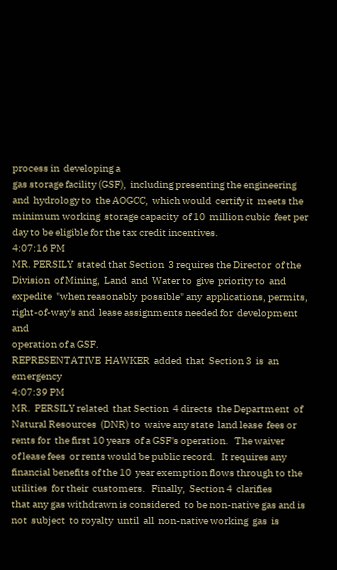process in  developing a
gas storage facility (GSF),  including presenting the engineering
and  hydrology to  the AOGCC,  which would  certify it  meets the
minimum working  storage capacity  of 10  million cubic  feet per
day to be eligible for the tax credit incentives.
4:07:16 PM
MR. PERSILY  stated that Section  3 requires the Director  of the
Division  of Mining,  Land  and  Water to  give  priority to  and
expedite  "when reasonably  possible" any  applications, permits,
right-of-way's and  lease assignments needed for  development and
operation of a GSF.
REPRESENTATIVE  HAWKER  added  that  Section 3  is  an  emergency
4:07:39 PM
MR.  PERSILY related  that Section  4 directs  the Department  of
Natural Resources  (DNR) to  waive any state  land lease  fees or
rents for  the first 10 years  of a GSF's operation.   The waiver
of lease fees  or rents would be public record.   It requires any
financial benefits of the 10  year exemption flows through to the
utilities  for their  customers.   Finally,  Section 4  clarifies
that any gas withdrawn is considered  to be non-native gas and is
not  subject  to royalty  until  all  non-native working  gas  is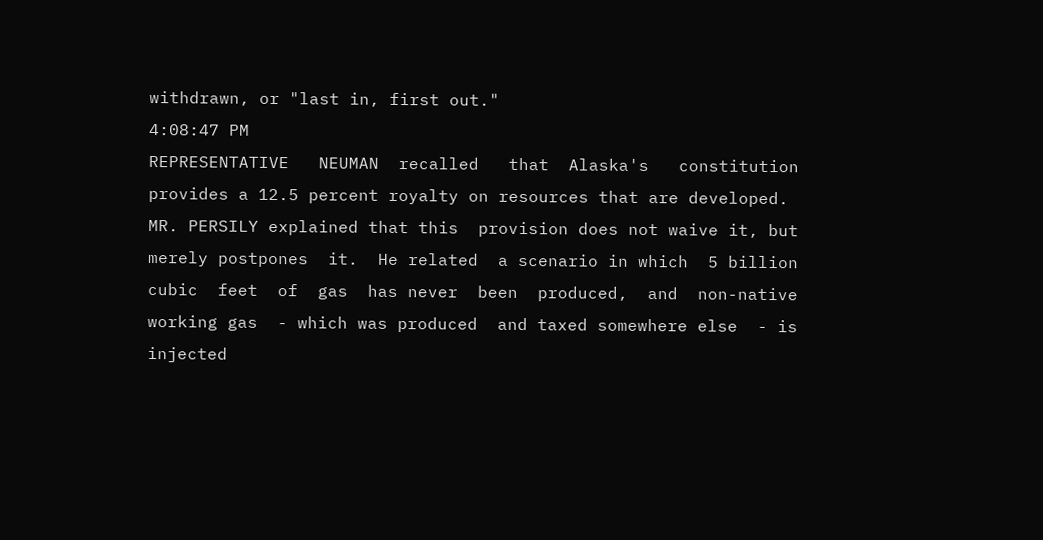withdrawn, or "last in, first out."
4:08:47 PM
REPRESENTATIVE   NEUMAN  recalled   that  Alaska's   constitution
provides a 12.5 percent royalty on resources that are developed.
MR. PERSILY explained that this  provision does not waive it, but
merely postpones  it.  He related  a scenario in which  5 billion
cubic  feet  of  gas  has never  been  produced,  and  non-native
working gas  - which was produced  and taxed somewhere else  - is
injected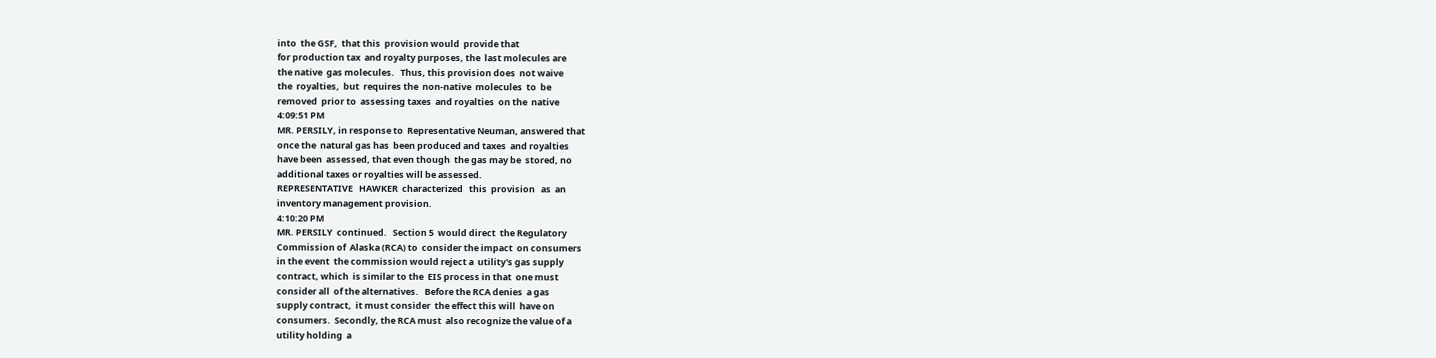into  the GSF,  that this  provision would  provide that
for production tax  and royalty purposes, the  last molecules are
the native  gas molecules.   Thus, this provision does  not waive
the  royalties,  but  requires the  non-native  molecules  to  be
removed  prior to  assessing taxes  and royalties  on the  native
4:09:51 PM
MR. PERSILY, in response to  Representative Neuman, answered that
once the  natural gas has  been produced and taxes  and royalties
have been  assessed, that even though  the gas may be  stored, no
additional taxes or royalties will be assessed.
REPRESENTATIVE   HAWKER  characterized   this  provision   as  an
inventory management provision.
4:10:20 PM
MR. PERSILY  continued.   Section 5  would direct  the Regulatory
Commission of  Alaska (RCA) to  consider the impact  on consumers
in the event  the commission would reject a  utility's gas supply
contract, which  is similar to the  EIS process in that  one must
consider all  of the alternatives.   Before the RCA denies  a gas
supply contract,  it must consider  the effect this will  have on
consumers.  Secondly, the RCA must  also recognize the value of a
utility holding  a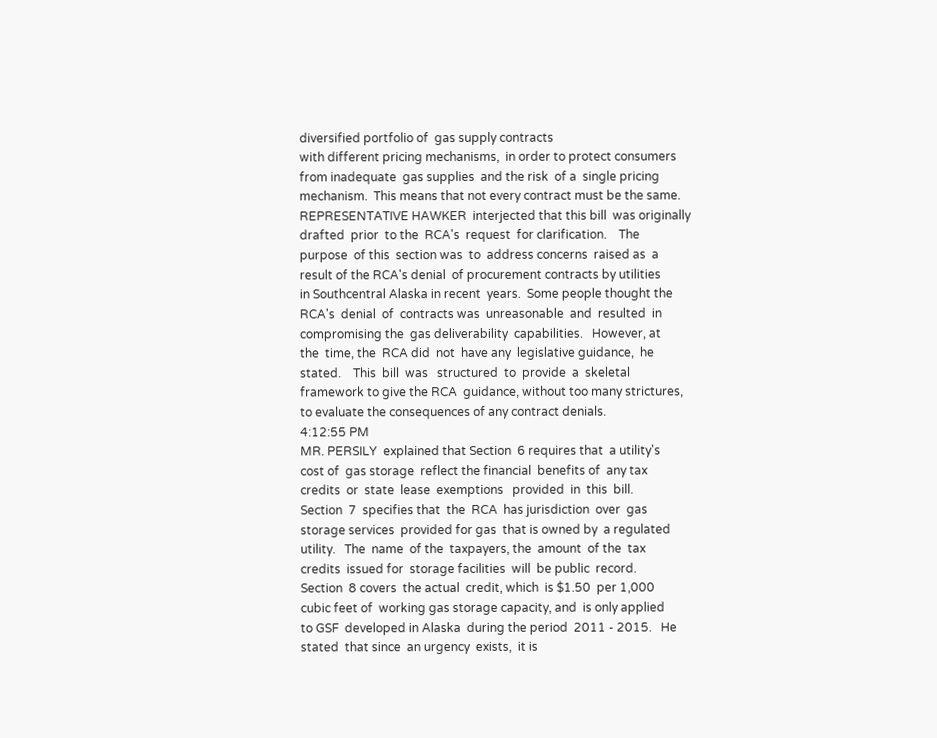diversified portfolio of  gas supply contracts
with different pricing mechanisms,  in order to protect consumers
from inadequate  gas supplies  and the risk  of a  single pricing
mechanism.  This means that not every contract must be the same.
REPRESENTATIVE HAWKER  interjected that this bill  was originally
drafted  prior  to the  RCA's  request  for clarification.    The
purpose  of this  section was  to  address concerns  raised as  a
result of the RCA's denial  of procurement contracts by utilities
in Southcentral Alaska in recent  years.  Some people thought the
RCA's  denial  of  contracts was  unreasonable  and  resulted  in
compromising the  gas deliverability  capabilities.   However, at
the  time, the  RCA did  not  have any  legislative guidance,  he
stated.    This  bill  was   structured  to  provide  a  skeletal
framework to give the RCA  guidance, without too many strictures,
to evaluate the consequences of any contract denials.
4:12:55 PM
MR. PERSILY  explained that Section  6 requires that  a utility's
cost of  gas storage  reflect the financial  benefits of  any tax
credits  or  state  lease  exemptions   provided  in  this  bill.
Section  7  specifies that  the  RCA  has jurisdiction  over  gas
storage services  provided for gas  that is owned by  a regulated
utility.   The  name  of the  taxpayers, the  amount  of the  tax
credits  issued for  storage facilities  will  be public  record.
Section  8 covers  the actual  credit, which  is $1.50  per 1,000
cubic feet of  working gas storage capacity, and  is only applied
to GSF  developed in Alaska  during the period  2011 - 2015.   He
stated  that since  an urgency  exists,  it is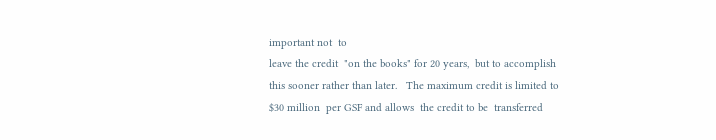important not  to
leave the credit  "on the books" for 20 years,  but to accomplish
this sooner rather than later.   The maximum credit is limited to
$30 million  per GSF and allows  the credit to be  transferred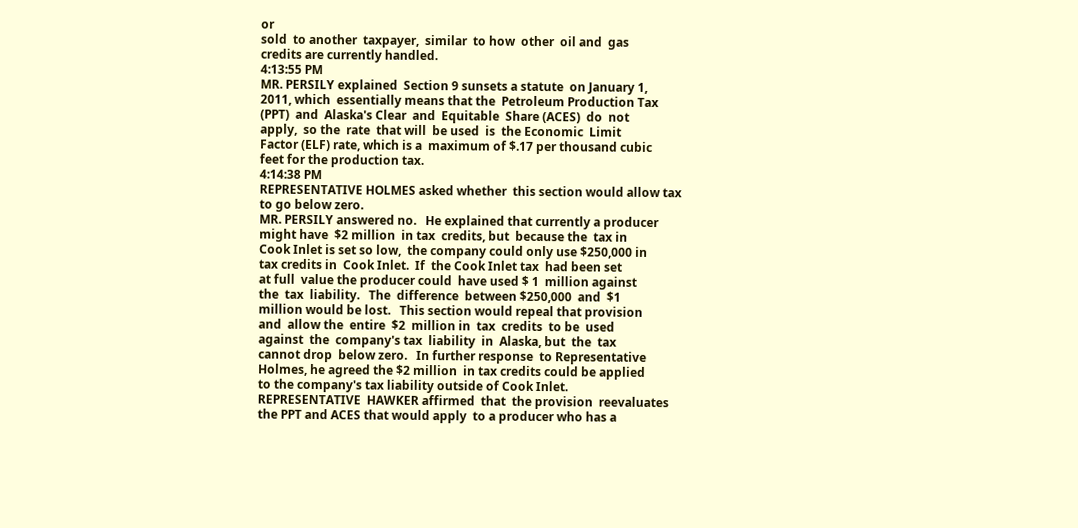or
sold  to another  taxpayer,  similar  to how  other  oil and  gas
credits are currently handled.
4:13:55 PM
MR. PERSILY explained  Section 9 sunsets a statute  on January 1,
2011, which  essentially means that the  Petroleum Production Tax
(PPT)  and  Alaska's Clear  and  Equitable  Share (ACES)  do  not
apply,  so the  rate  that will  be used  is  the Economic  Limit
Factor (ELF) rate, which is a  maximum of $.17 per thousand cubic
feet for the production tax.
4:14:38 PM
REPRESENTATIVE HOLMES asked whether  this section would allow tax
to go below zero.
MR. PERSILY answered no.   He explained that currently a producer
might have  $2 million  in tax  credits, but  because the  tax in
Cook Inlet is set so low,  the company could only use $250,000 in
tax credits in  Cook Inlet.  If  the Cook Inlet tax  had been set
at full  value the producer could  have used $ 1  million against
the  tax  liability.   The  difference  between $250,000  and  $1
million would be lost.   This section would repeal that provision
and  allow the  entire  $2  million in  tax  credits  to be  used
against  the  company's tax  liability  in  Alaska, but  the  tax
cannot drop  below zero.   In further response  to Representative
Holmes, he agreed the $2 million  in tax credits could be applied
to the company's tax liability outside of Cook Inlet.
REPRESENTATIVE  HAWKER affirmed  that  the provision  reevaluates
the PPT and ACES that would apply  to a producer who has a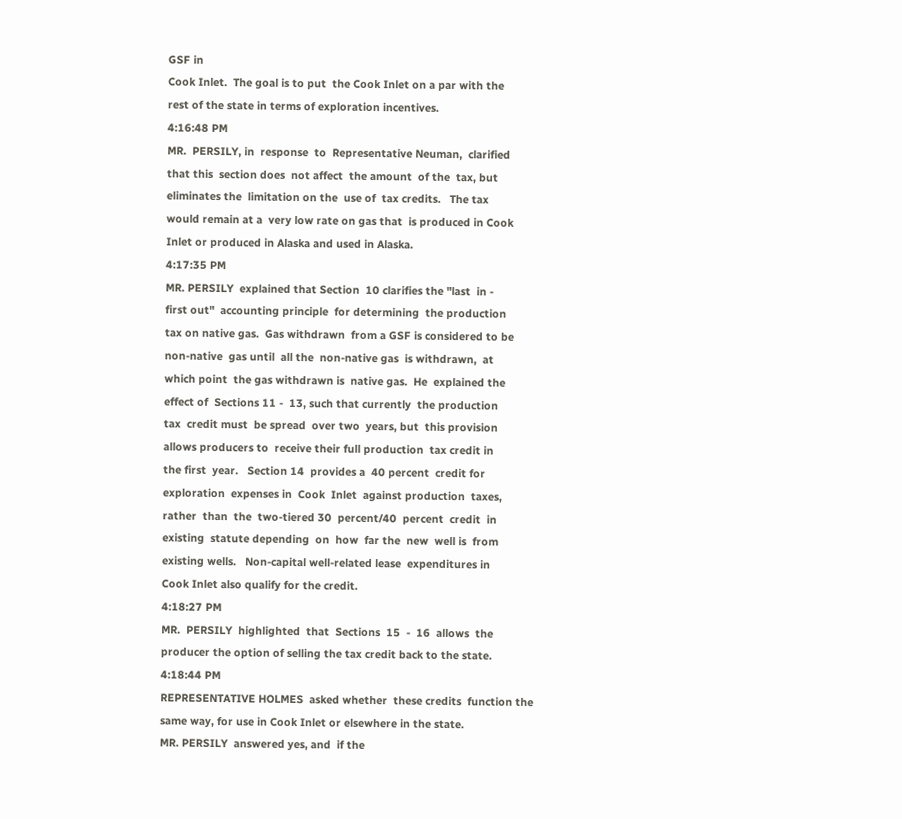GSF in
Cook Inlet.  The goal is to put  the Cook Inlet on a par with the
rest of the state in terms of exploration incentives.
4:16:48 PM
MR.  PERSILY, in  response  to  Representative Neuman,  clarified
that this  section does  not affect  the amount  of the  tax, but
eliminates the  limitation on the  use of  tax credits.   The tax
would remain at a  very low rate on gas that  is produced in Cook
Inlet or produced in Alaska and used in Alaska.
4:17:35 PM
MR. PERSILY  explained that Section  10 clarifies the "last  in -
first out"  accounting principle  for determining  the production
tax on native gas.  Gas withdrawn  from a GSF is considered to be
non-native  gas until  all the  non-native gas  is withdrawn,  at
which point  the gas withdrawn is  native gas.  He  explained the
effect of  Sections 11 -  13, such that currently  the production
tax  credit must  be spread  over two  years, but  this provision
allows producers to  receive their full production  tax credit in
the first  year.   Section 14  provides a  40 percent  credit for
exploration  expenses in  Cook  Inlet  against production  taxes,
rather  than  the  two-tiered 30  percent/40  percent  credit  in
existing  statute depending  on  how  far the  new  well is  from
existing wells.   Non-capital well-related lease  expenditures in
Cook Inlet also qualify for the credit.
4:18:27 PM
MR.  PERSILY  highlighted  that  Sections  15  -  16  allows  the
producer the option of selling the tax credit back to the state.
4:18:44 PM
REPRESENTATIVE HOLMES  asked whether  these credits  function the
same way, for use in Cook Inlet or elsewhere in the state.
MR. PERSILY  answered yes, and  if the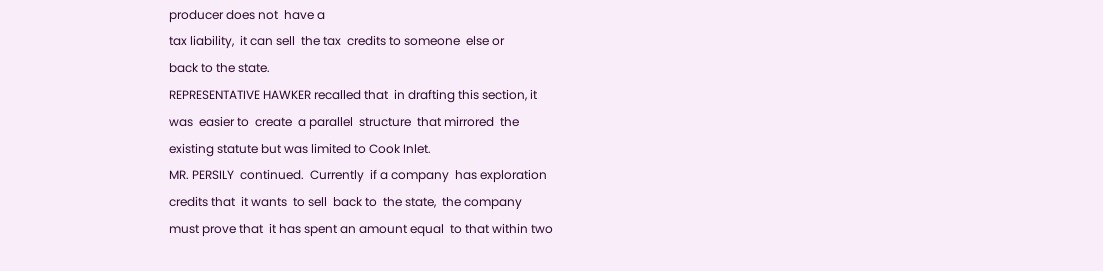producer does not  have a
tax liability,  it can sell  the tax  credits to someone  else or
back to the state.
REPRESENTATIVE HAWKER recalled that  in drafting this section, it
was  easier to  create  a parallel  structure  that mirrored  the
existing statute but was limited to Cook Inlet.
MR. PERSILY  continued.  Currently  if a company  has exploration
credits that  it wants  to sell  back to  the state,  the company
must prove that  it has spent an amount equal  to that within two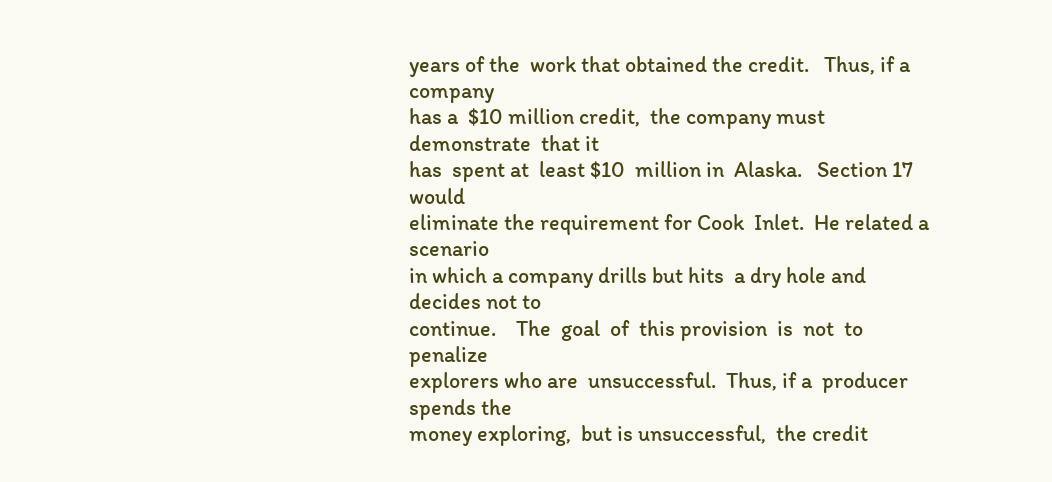years of the  work that obtained the credit.   Thus, if a company
has a  $10 million credit,  the company must demonstrate  that it
has  spent at  least $10  million in  Alaska.   Section 17  would
eliminate the requirement for Cook  Inlet.  He related a scenario
in which a company drills but hits  a dry hole and decides not to
continue.    The  goal  of  this provision  is  not  to  penalize
explorers who are  unsuccessful.  Thus, if a  producer spends the
money exploring,  but is unsuccessful,  the credit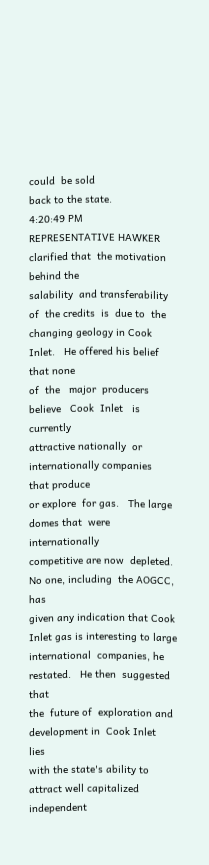could  be sold
back to the state.
4:20:49 PM
REPRESENTATIVE HAWKER  clarified that  the motivation  behind the
salability  and transferability  of  the credits  is  due to  the
changing geology in Cook Inlet.   He offered his belief that none
of  the   major  producers  believe   Cook  Inlet   is  currently
attractive nationally  or internationally companies  that produce
or explore  for gas.   The large domes that  were internationally
competitive are now  depleted.  No one, including  the AOGCC, has
given any indication that Cook  Inlet gas is interesting to large
international  companies, he  restated.   He then  suggested that
the  future of  exploration and  development in  Cook Inlet  lies
with the state's ability to  attract well capitalized independent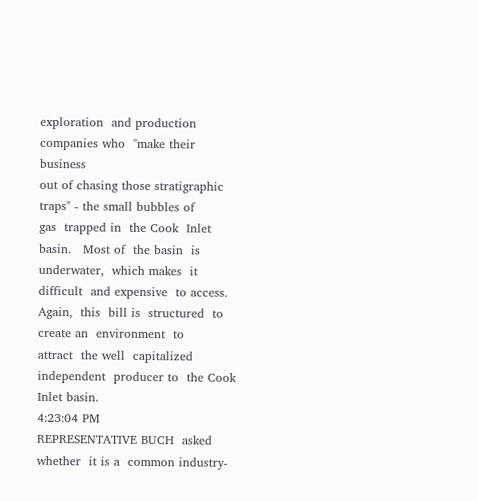exploration  and production  companies who  "make their  business
out of chasing those stratigraphic  traps" - the small bubbles of
gas  trapped in  the Cook  Inlet  basin.   Most of  the basin  is
underwater,  which makes  it difficult  and expensive  to access.
Again,  this  bill is  structured  to  create an  environment  to
attract  the well  capitalized independent  producer to  the Cook
Inlet basin.
4:23:04 PM
REPRESENTATIVE BUCH  asked whether  it is a  common industry-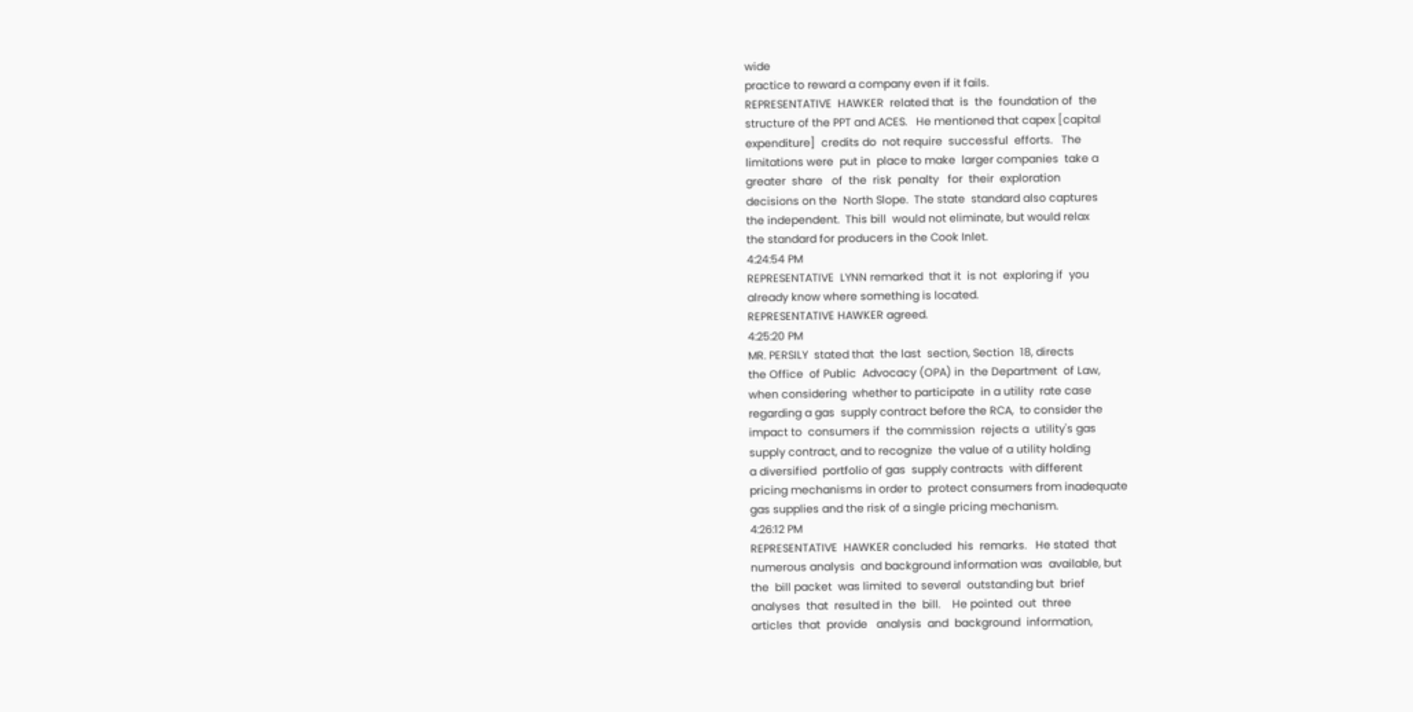wide
practice to reward a company even if it fails.
REPRESENTATIVE  HAWKER  related that  is  the  foundation of  the
structure of the PPT and ACES.   He mentioned that capex [capital
expenditure]  credits do  not require  successful  efforts.   The
limitations were  put in  place to make  larger companies  take a
greater  share   of  the  risk  penalty   for  their  exploration
decisions on the  North Slope.  The state  standard also captures
the independent.  This bill  would not eliminate, but would relax
the standard for producers in the Cook Inlet.
4:24:54 PM
REPRESENTATIVE  LYNN remarked  that it  is not  exploring if  you
already know where something is located.
REPRESENTATIVE HAWKER agreed.
4:25:20 PM
MR. PERSILY  stated that  the last  section, Section  18, directs
the Office  of Public  Advocacy (OPA) in  the Department  of Law,
when considering  whether to participate  in a utility  rate case
regarding a gas  supply contract before the RCA,  to consider the
impact to  consumers if  the commission  rejects a  utility's gas
supply contract, and to recognize  the value of a utility holding
a diversified  portfolio of gas  supply contracts  with different
pricing mechanisms in order to  protect consumers from inadequate
gas supplies and the risk of a single pricing mechanism.
4:26:12 PM
REPRESENTATIVE  HAWKER concluded  his  remarks.   He stated  that
numerous analysis  and background information was  available, but
the  bill packet  was limited  to several  outstanding but  brief
analyses  that  resulted in  the  bill.    He pointed  out  three
articles  that  provide   analysis  and  background  information,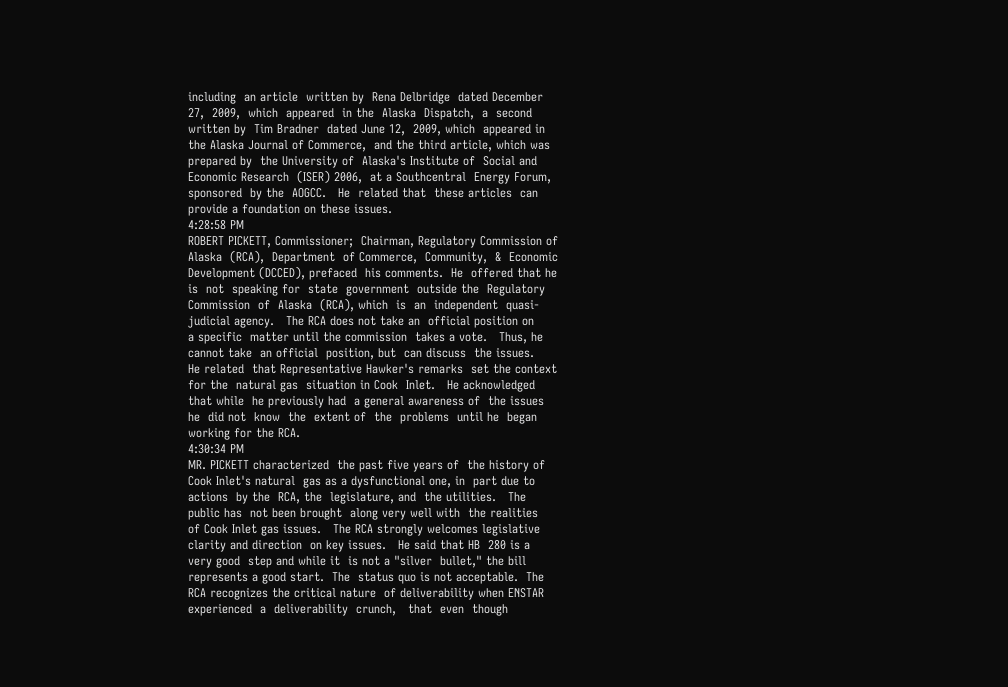including  an article  written by  Rena Delbridge  dated December
27,  2009,  which  appeared  in the  Alaska  Dispatch,  a  second
written by  Tim Bradner  dated June 12,  2009, which  appeared in
the Alaska Journal of Commerce,  and the third article, which was
prepared by  the University of  Alaska's Institute of  Social and
Economic Research  (ISER) 2006,  at a Southcentral  Energy Forum,
sponsored  by the  AOGCC.   He  related that  these articles  can
provide a foundation on these issues.
4:28:58 PM
ROBERT PICKETT, Commissioner;  Chairman, Regulatory Commission of
Alaska  (RCA),  Department  of Commerce,  Community,  &  Economic
Development (DCCED), prefaced  his comments.  He  offered that he
is  not  speaking for  state  government  outside the  Regulatory
Commission  of  Alaska  (RCA), which  is  an  independent  quasi-
judicial agency.   The RCA does not take an  official position on
a specific  matter until the commission  takes a vote.   Thus, he
cannot take  an official  position, but  can discuss  the issues.
He related  that Representative Hawker's remarks  set the context
for the  natural gas  situation in Cook  Inlet.   He acknowledged
that while  he previously had  a general awareness of  the issues
he  did not  know  the  extent of  the  problems  until he  began
working for the RCA.
4:30:34 PM
MR. PICKETT characterized  the past five years of  the history of
Cook Inlet's natural  gas as a dysfunctional one, in  part due to
actions  by the  RCA, the  legislature, and  the utilities.   The
public has  not been brought  along very well with  the realities
of Cook Inlet gas issues.   The RCA strongly welcomes legislative
clarity and direction  on key issues.   He said that HB  280 is a
very good  step and while it  is not a "silver  bullet," the bill
represents a good start.  The  status quo is not acceptable.  The
RCA recognizes the critical nature  of deliverability when ENSTAR
experienced  a  deliverability  crunch,   that  even  though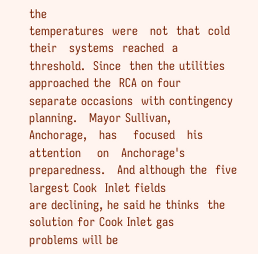the
temperatures  were   not  that  cold  their   systems  reached  a
threshold.  Since  then the utilities approached the  RCA on four
separate occasions  with contingency  planning.   Mayor Sullivan,
Anchorage,   has    focused   his   attention    on   Anchorage's
preparedness.   And although the  five largest Cook  Inlet fields
are declining, he said he thinks  the solution for Cook Inlet gas
problems will be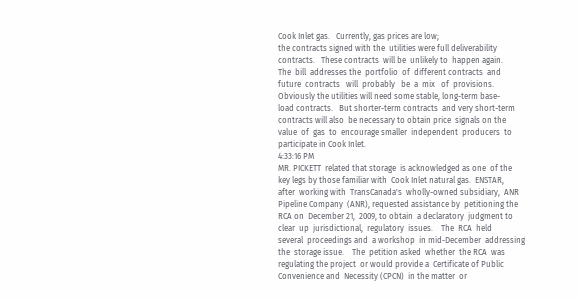Cook Inlet gas.   Currently, gas prices are low;
the contracts signed with the  utilities were full deliverability
contracts.   These contracts  will be  unlikely to  happen again.
The  bill  addresses the  portfolio  of  different contracts  and
future  contracts   will  probably   be  a  mix   of  provisions.
Obviously the utilities will need some stable, long-term base-
load contracts.   But shorter-term contracts  and very short-term
contracts will also  be necessary to obtain price  signals on the
value  of  gas  to  encourage smaller  independent  producers  to
participate in Cook Inlet.
4:33:16 PM
MR. PICKETT  related that storage  is acknowledged as one  of the
key legs by those familiar with  Cook Inlet natural gas.  ENSTAR,
after  working with  TransCanada's  wholly-owned subsidiary,  ANR
Pipeline Company  (ANR), requested assistance by  petitioning the
RCA on  December 21,  2009, to obtain  a declaratory  judgment to
clear  up  jurisdictional,  regulatory  issues.    The  RCA  held
several  proceedings and  a workshop  in mid-December  addressing
the  storage issue.    The  petition asked  whether  the RCA  was
regulating the project  or would provide a  Certificate of Public
Convenience and  Necessity (CPCN)  in the matter  or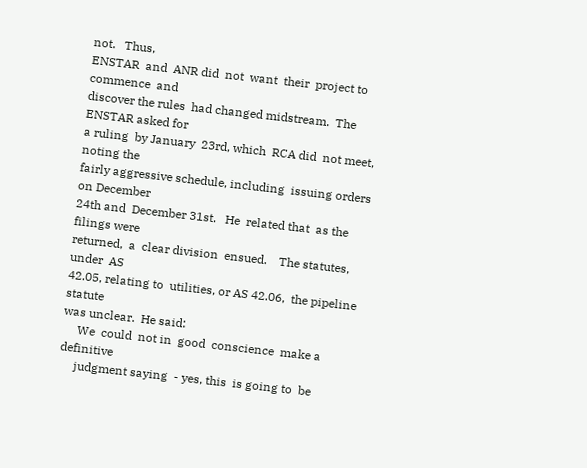not.   Thus,
ENSTAR  and  ANR did  not  want  their  project to  commence  and
discover the rules  had changed midstream.  The  ENSTAR asked for
a ruling  by January  23rd, which  RCA did  not meet,  noting the
fairly aggressive schedule, including  issuing orders on December
24th and  December 31st.   He  related that  as the  filings were
returned,  a  clear division  ensued.    The statutes,  under  AS
42.05, relating to  utilities, or AS 42.06,  the pipeline statute
was unclear.  He said:
     We  could  not in  good  conscience  make a  definitive
     judgment saying  - yes, this  is going to  be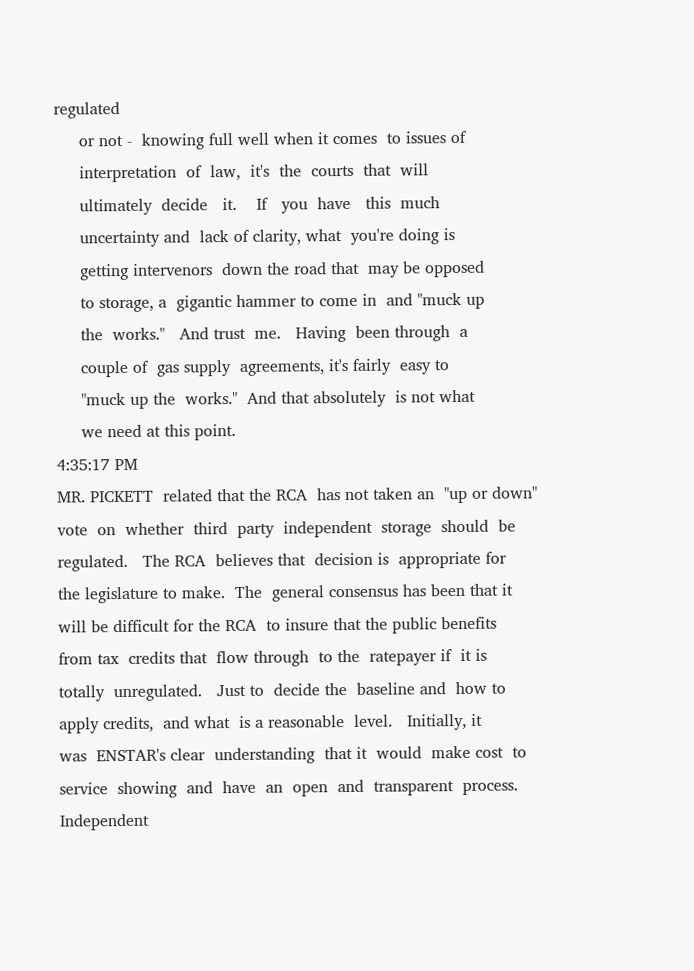regulated
     or not -  knowing full well when it comes  to issues of
     interpretation  of  law,  it's  the  courts  that  will
     ultimately  decide   it.    If   you  have   this  much
     uncertainty and  lack of clarity, what  you're doing is
     getting intervenors  down the road that  may be opposed
     to storage, a  gigantic hammer to come in  and "muck up
     the  works."   And trust  me.   Having  been through  a
     couple of  gas supply  agreements, it's fairly  easy to
     "muck up the  works."  And that absolutely  is not what
     we need at this point.
4:35:17 PM
MR. PICKETT  related that the RCA  has not taken an  "up or down"
vote  on  whether  third  party  independent  storage  should  be
regulated.   The RCA  believes that  decision is  appropriate for
the legislature to make.  The  general consensus has been that it
will be difficult for the RCA  to insure that the public benefits
from tax  credits that  flow through  to the  ratepayer if  it is
totally  unregulated.   Just to  decide the  baseline and  how to
apply credits,  and what  is a reasonable  level.   Initially, it
was  ENSTAR's clear  understanding  that it  would  make cost  to
service  showing  and  have  an  open  and  transparent  process.
Independent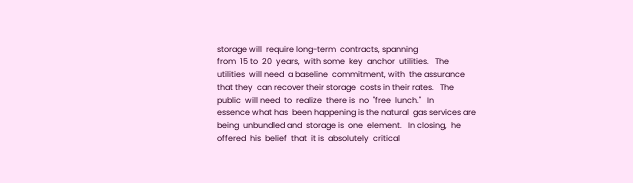storage will  require long-term  contracts, spanning
from  15 to  20  years,  with some  key  anchor  utilities.   The
utilities  will need  a baseline  commitment, with  the assurance
that they  can recover their storage  costs in their rates.   The
public  will need  to  realize  there is  no  "free  lunch."   In
essence what has  been happening is the natural  gas services are
being  unbundled and  storage is  one  element.   In closing,  he
offered  his  belief  that  it is  absolutely  critical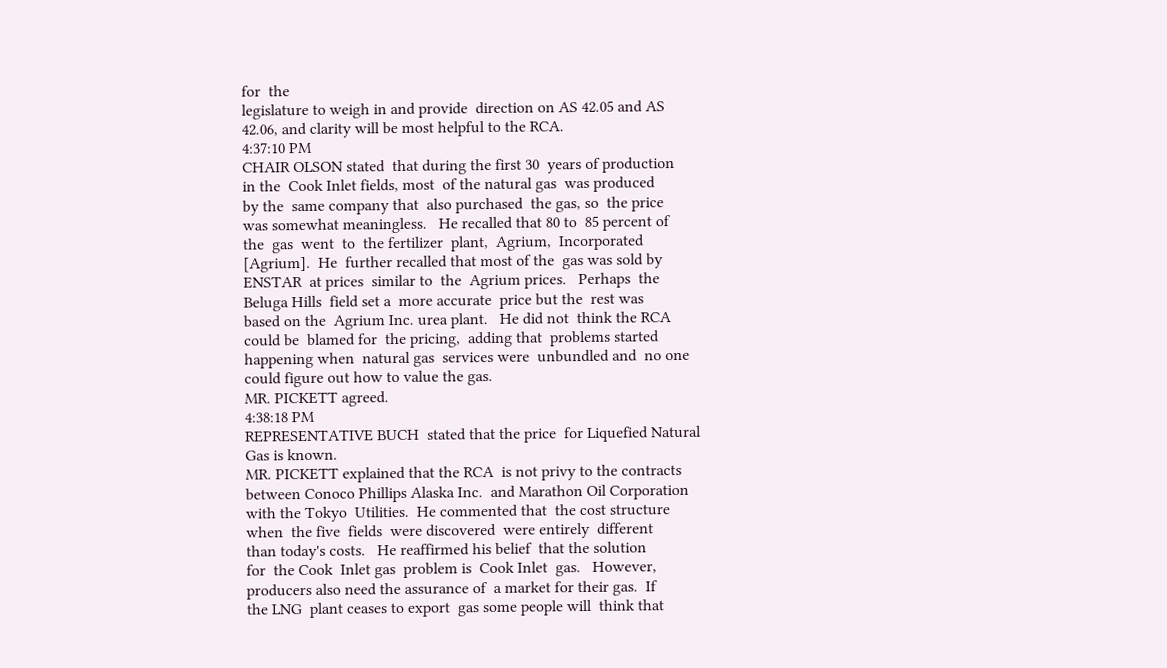for  the
legislature to weigh in and provide  direction on AS 42.05 and AS
42.06, and clarity will be most helpful to the RCA.
4:37:10 PM
CHAIR OLSON stated  that during the first 30  years of production
in the  Cook Inlet fields, most  of the natural gas  was produced
by the  same company that  also purchased  the gas, so  the price
was somewhat meaningless.   He recalled that 80 to  85 percent of
the  gas  went  to  the fertilizer  plant,  Agrium,  Incorporated
[Agrium].  He  further recalled that most of the  gas was sold by
ENSTAR  at prices  similar to  the  Agrium prices.   Perhaps  the
Beluga Hills  field set a  more accurate  price but the  rest was
based on the  Agrium Inc. urea plant.   He did not  think the RCA
could be  blamed for  the pricing,  adding that  problems started
happening when  natural gas  services were  unbundled and  no one
could figure out how to value the gas.
MR. PICKETT agreed.
4:38:18 PM
REPRESENTATIVE BUCH  stated that the price  for Liquefied Natural
Gas is known.
MR. PICKETT explained that the RCA  is not privy to the contracts
between Conoco Phillips Alaska Inc.  and Marathon Oil Corporation
with the Tokyo  Utilities.  He commented that  the cost structure
when  the five  fields  were discovered  were entirely  different
than today's costs.   He reaffirmed his belief  that the solution
for  the Cook  Inlet gas  problem is  Cook Inlet  gas.   However,
producers also need the assurance of  a market for their gas.  If
the LNG  plant ceases to export  gas some people will  think that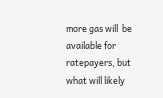more gas will  be available for ratepayers, but  what will likely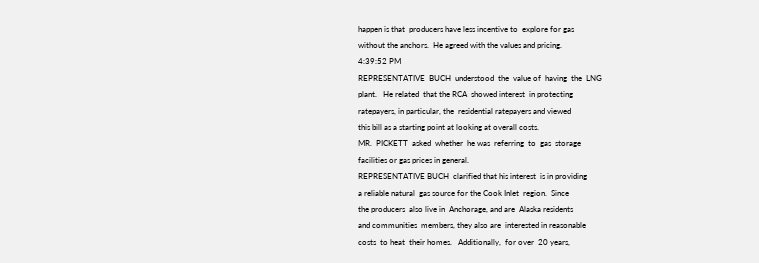happen is that  producers have less incentive to  explore for gas
without the anchors.  He agreed with the values and pricing.
4:39:52 PM
REPRESENTATIVE  BUCH  understood  the  value of  having  the  LNG
plant.   He related  that the RCA  showed interest  in protecting
ratepayers, in particular, the  residential ratepayers and viewed
this bill as a starting point at looking at overall costs.
MR.  PICKETT  asked  whether  he was  referring  to  gas  storage
facilities or gas prices in general.
REPRESENTATIVE BUCH  clarified that his interest  is in providing
a reliable natural  gas source for the Cook Inlet  region.  Since
the producers  also live in  Anchorage, and are  Alaska residents
and communities  members, they also are  interested in reasonable
costs  to heat  their homes.   Additionally,  for over  20 years,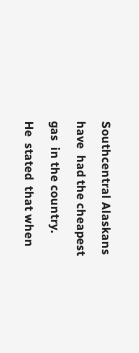Southcentral Alaskans have  had the cheapest gas  in the country.
He  stated  that when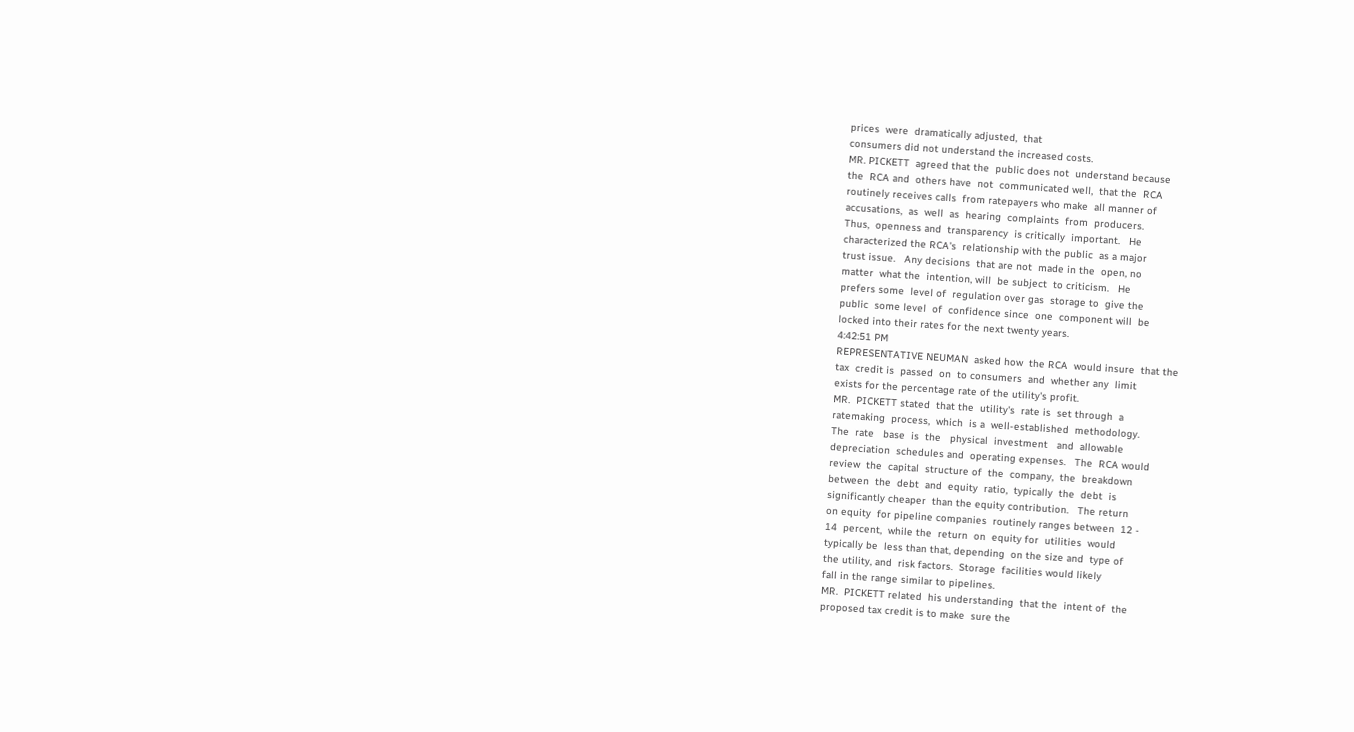prices  were  dramatically adjusted,  that
consumers did not understand the increased costs.
MR. PICKETT  agreed that the  public does not  understand because
the  RCA and  others have  not  communicated well,  that the  RCA
routinely receives calls  from ratepayers who make  all manner of
accusations,  as  well  as  hearing  complaints  from  producers.
Thus,  openness and  transparency  is critically  important.   He
characterized the RCA's  relationship with the public  as a major
trust issue.   Any decisions  that are not  made in the  open, no
matter  what the  intention, will  be subject  to criticism.   He
prefers some  level of  regulation over gas  storage to  give the
public  some level  of  confidence since  one  component will  be
locked into their rates for the next twenty years.
4:42:51 PM
REPRESENTATIVE NEUMAN  asked how  the RCA  would insure  that the
tax  credit is  passed  on  to consumers  and  whether any  limit
exists for the percentage rate of the utility's profit.
MR.  PICKETT stated  that the  utility's  rate is  set through  a
ratemaking  process,  which  is a  well-established  methodology.
The  rate   base  is  the   physical  investment   and  allowable
depreciation  schedules and  operating expenses.   The  RCA would
review  the  capital  structure of  the  company,  the  breakdown
between  the  debt  and  equity  ratio,  typically  the  debt  is
significantly cheaper  than the equity contribution.   The return
on equity  for pipeline companies  routinely ranges between  12 -
14  percent,  while the  return  on  equity for  utilities  would
typically be  less than that, depending  on the size and  type of
the utility, and  risk factors.  Storage  facilities would likely
fall in the range similar to pipelines.
MR.  PICKETT related  his understanding  that the  intent of  the
proposed tax credit is to make  sure the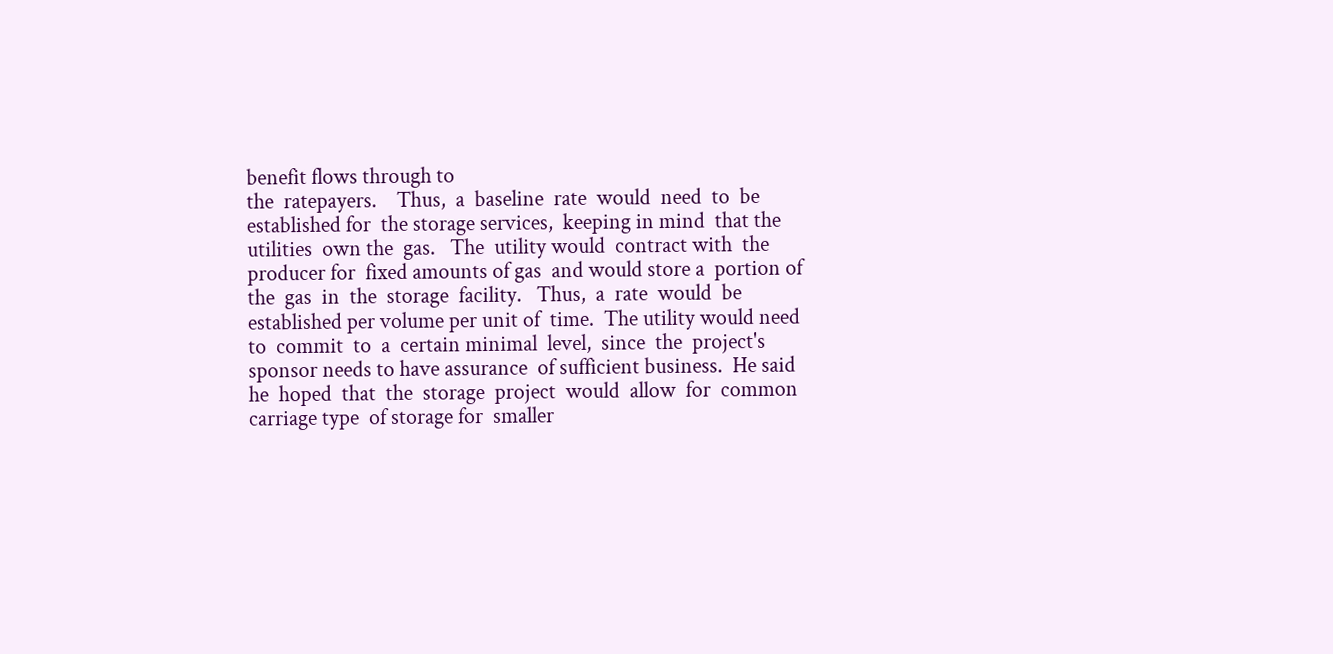benefit flows through to
the  ratepayers.    Thus,  a  baseline  rate  would  need  to  be
established for  the storage services,  keeping in mind  that the
utilities  own the  gas.   The  utility would  contract with  the
producer for  fixed amounts of gas  and would store a  portion of
the  gas  in  the  storage  facility.   Thus,  a  rate  would  be
established per volume per unit of  time.  The utility would need
to  commit  to  a  certain minimal  level,  since  the  project's
sponsor needs to have assurance  of sufficient business.  He said
he  hoped  that  the  storage  project  would  allow  for  common
carriage type  of storage for  smaller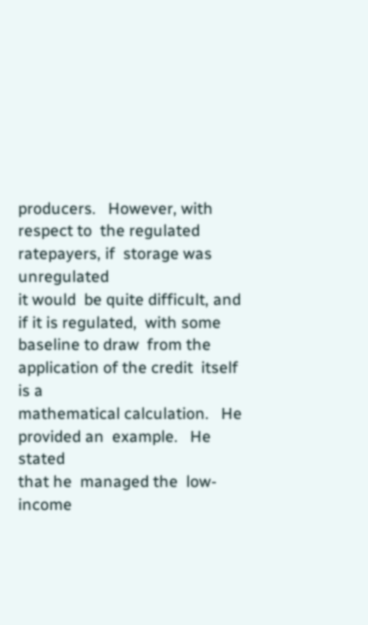producers.   However, with
respect to  the regulated ratepayers, if  storage was unregulated
it would  be quite difficult, and  if it is regulated,  with some
baseline to draw  from the application of the credit  itself is a
mathematical calculation.   He  provided an  example.   He stated
that he  managed the  low-income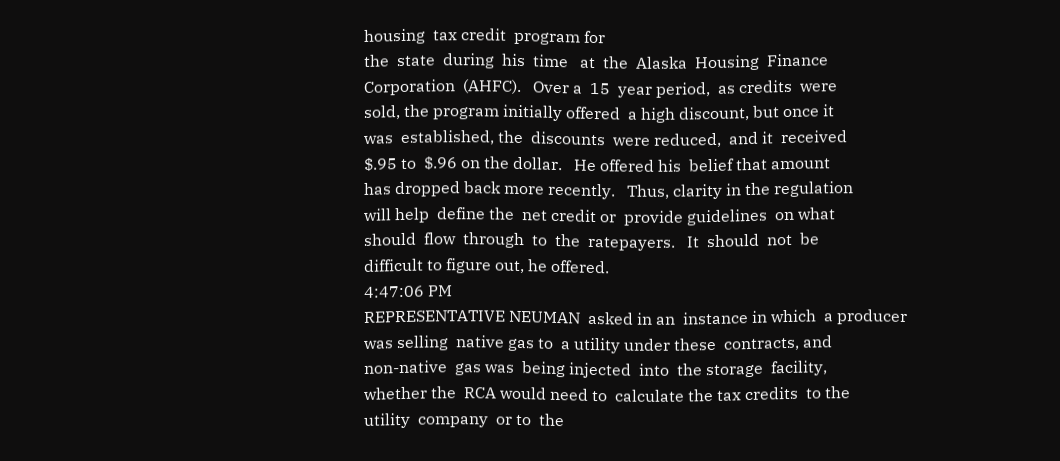housing  tax credit  program for
the  state  during  his  time   at  the  Alaska  Housing  Finance
Corporation  (AHFC).   Over a  15  year period,  as credits  were
sold, the program initially offered  a high discount, but once it
was  established, the  discounts  were reduced,  and it  received
$.95 to  $.96 on the dollar.   He offered his  belief that amount
has dropped back more recently.   Thus, clarity in the regulation
will help  define the  net credit or  provide guidelines  on what
should  flow  through  to  the  ratepayers.   It  should  not  be
difficult to figure out, he offered.
4:47:06 PM
REPRESENTATIVE NEUMAN  asked in an  instance in which  a producer
was selling  native gas to  a utility under these  contracts, and
non-native  gas was  being injected  into  the storage  facility,
whether the  RCA would need to  calculate the tax credits  to the
utility  company  or to  the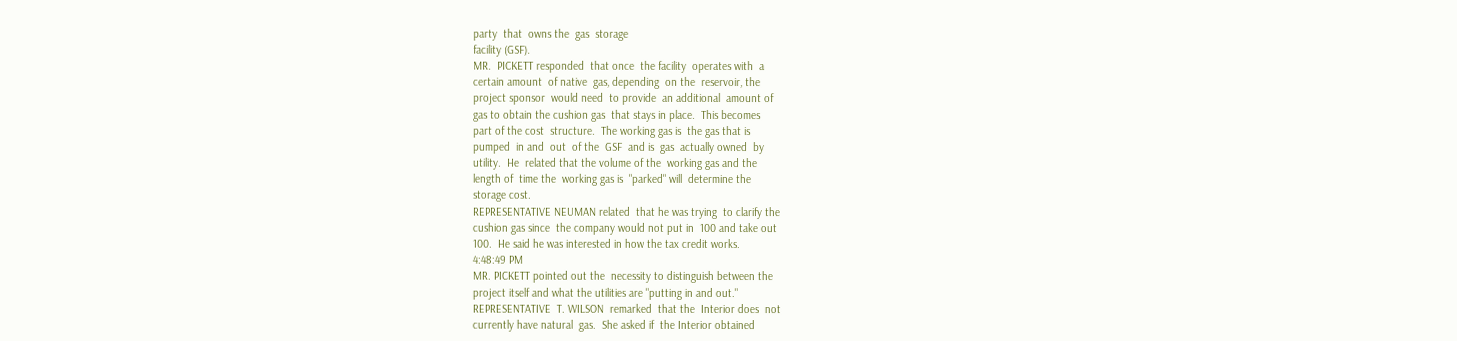party  that  owns the  gas  storage
facility (GSF).
MR.  PICKETT responded  that once  the facility  operates with  a
certain amount  of native  gas, depending  on the  reservoir, the
project sponsor  would need  to provide  an additional  amount of
gas to obtain the cushion gas  that stays in place.  This becomes
part of the cost  structure.  The working gas is  the gas that is
pumped  in and  out  of the  GSF  and is  gas  actually owned  by
utility.  He  related that the volume of the  working gas and the
length of  time the  working gas is  "parked" will  determine the
storage cost.
REPRESENTATIVE NEUMAN related  that he was trying  to clarify the
cushion gas since  the company would not put in  100 and take out
100.  He said he was interested in how the tax credit works.
4:48:49 PM
MR. PICKETT pointed out the  necessity to distinguish between the
project itself and what the utilities are "putting in and out."
REPRESENTATIVE  T. WILSON  remarked  that the  Interior does  not
currently have natural  gas.  She asked if  the Interior obtained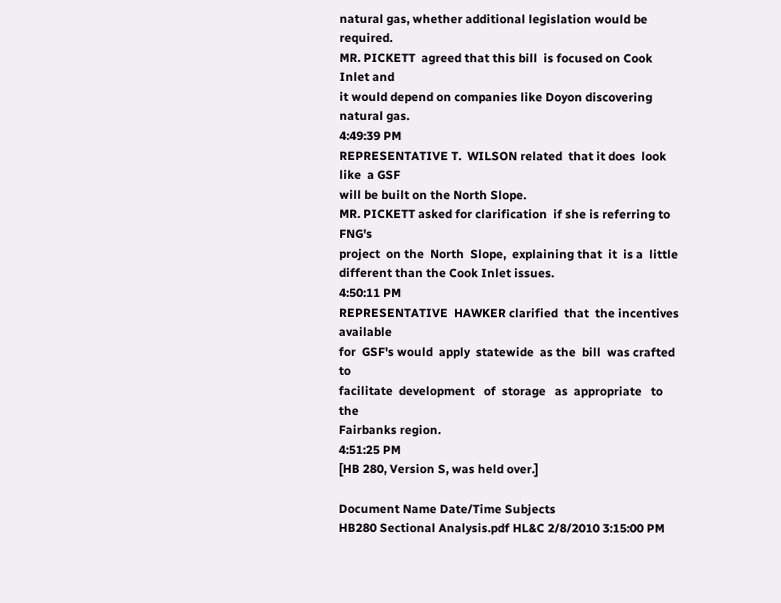natural gas, whether additional legislation would be required.
MR. PICKETT  agreed that this bill  is focused on Cook  Inlet and
it would depend on companies like Doyon discovering natural gas.
4:49:39 PM
REPRESENTATIVE T.  WILSON related  that it does  look like  a GSF
will be built on the North Slope.
MR. PICKETT asked for clarification  if she is referring to FNG's
project  on the  North  Slope,  explaining that  it  is a  little
different than the Cook Inlet issues.
4:50:11 PM
REPRESENTATIVE  HAWKER clarified  that  the incentives  available
for  GSF's would  apply  statewide  as the  bill  was crafted  to
facilitate  development   of  storage   as  appropriate   to  the
Fairbanks region.
4:51:25 PM
[HB 280, Version S, was held over.]

Document Name Date/Time Subjects
HB280 Sectional Analysis.pdf HL&C 2/8/2010 3:15:00 PM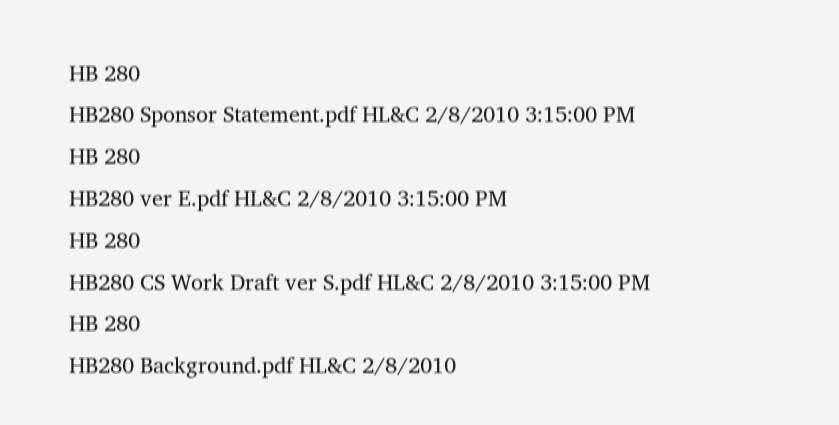HB 280
HB280 Sponsor Statement.pdf HL&C 2/8/2010 3:15:00 PM
HB 280
HB280 ver E.pdf HL&C 2/8/2010 3:15:00 PM
HB 280
HB280 CS Work Draft ver S.pdf HL&C 2/8/2010 3:15:00 PM
HB 280
HB280 Background.pdf HL&C 2/8/2010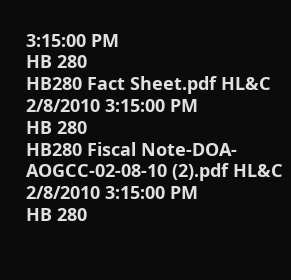3:15:00 PM
HB 280
HB280 Fact Sheet.pdf HL&C 2/8/2010 3:15:00 PM
HB 280
HB280 Fiscal Note-DOA-AOGCC-02-08-10 (2).pdf HL&C 2/8/2010 3:15:00 PM
HB 280